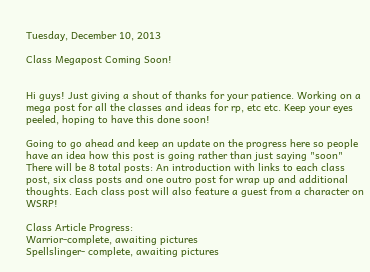Tuesday, December 10, 2013

Class Megapost Coming Soon!


Hi guys! Just giving a shout of thanks for your patience. Working on a mega post for all the classes and ideas for rp, etc etc. Keep your eyes peeled, hoping to have this done soon!

Going to go ahead and keep an update on the progress here so people have an idea how this post is going rather than just saying "soon"  There will be 8 total posts: An introduction with links to each class post, six class posts and one outro post for wrap up and additional thoughts. Each class post will also feature a guest from a character on WSRP!

Class Article Progress:
Warrior-complete, awaiting pictures
Spellslinger- complete, awaiting pictures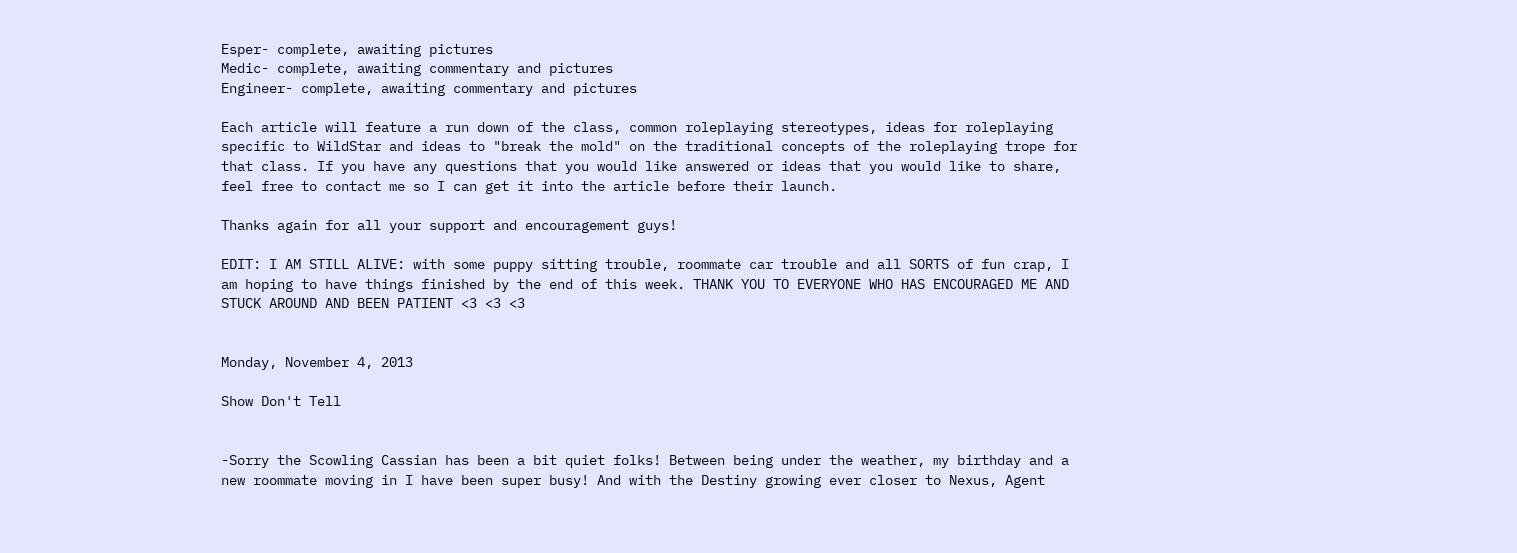Esper- complete, awaiting pictures
Medic- complete, awaiting commentary and pictures
Engineer- complete, awaiting commentary and pictures

Each article will feature a run down of the class, common roleplaying stereotypes, ideas for roleplaying specific to WildStar and ideas to "break the mold" on the traditional concepts of the roleplaying trope for that class. If you have any questions that you would like answered or ideas that you would like to share, feel free to contact me so I can get it into the article before their launch.

Thanks again for all your support and encouragement guys!

EDIT: I AM STILL ALIVE: with some puppy sitting trouble, roommate car trouble and all SORTS of fun crap, I am hoping to have things finished by the end of this week. THANK YOU TO EVERYONE WHO HAS ENCOURAGED ME AND STUCK AROUND AND BEEN PATIENT <3 <3 <3


Monday, November 4, 2013

Show Don't Tell


-Sorry the Scowling Cassian has been a bit quiet folks! Between being under the weather, my birthday and a new roommate moving in I have been super busy! And with the Destiny growing ever closer to Nexus, Agent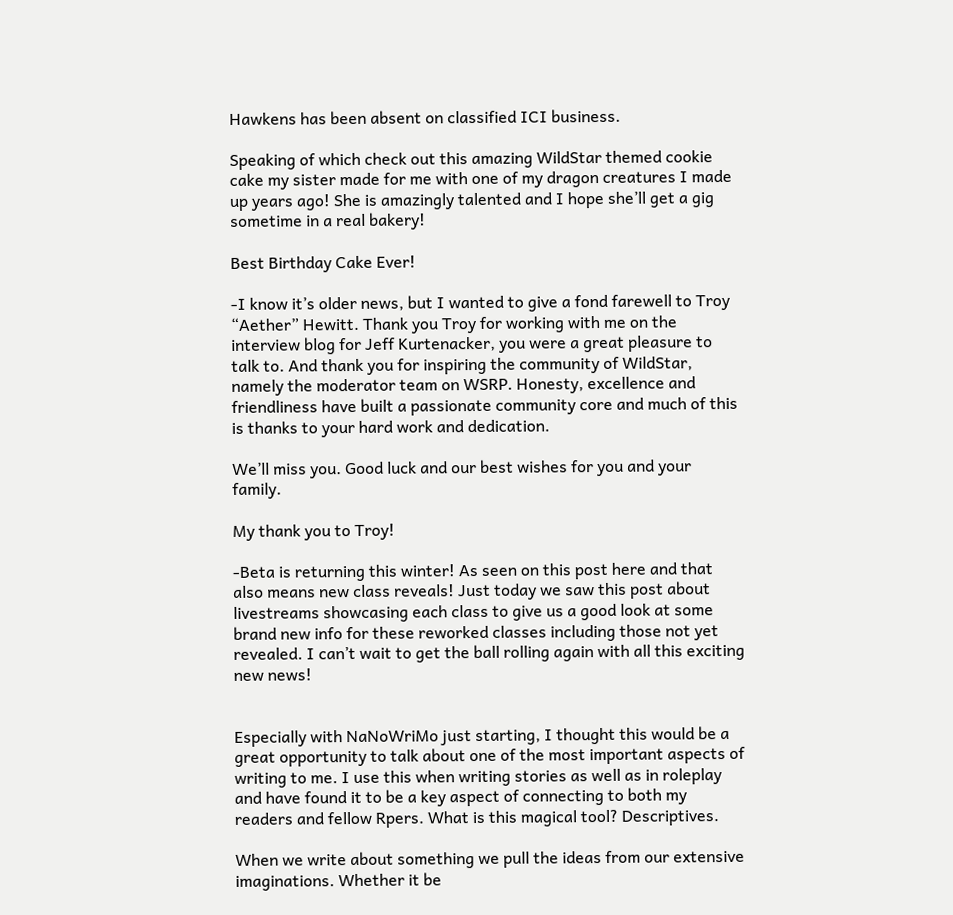Hawkens has been absent on classified ICI business.

Speaking of which check out this amazing WildStar themed cookie cake my sister made for me with one of my dragon creatures I made up years ago! She is amazingly talented and I hope she’ll get a gig sometime in a real bakery!

Best Birthday Cake Ever!

-I know it’s older news, but I wanted to give a fond farewell to Troy “Aether” Hewitt. Thank you Troy for working with me on the interview blog for Jeff Kurtenacker, you were a great pleasure to talk to. And thank you for inspiring the community of WildStar, namely the moderator team on WSRP. Honesty, excellence and friendliness have built a passionate community core and much of this is thanks to your hard work and dedication.

We’ll miss you. Good luck and our best wishes for you and your family.

My thank you to Troy!

-Beta is returning this winter! As seen on this post here and that also means new class reveals! Just today we saw this post about livestreams showcasing each class to give us a good look at some brand new info for these reworked classes including those not yet revealed. I can’t wait to get the ball rolling again with all this exciting new news!


Especially with NaNoWriMo just starting, I thought this would be a great opportunity to talk about one of the most important aspects of writing to me. I use this when writing stories as well as in roleplay and have found it to be a key aspect of connecting to both my readers and fellow Rpers. What is this magical tool? Descriptives.

When we write about something we pull the ideas from our extensive imaginations. Whether it be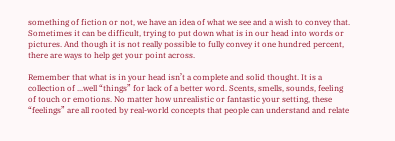something of fiction or not, we have an idea of what we see and a wish to convey that. Sometimes it can be difficult, trying to put down what is in our head into words or pictures. And though it is not really possible to fully convey it one hundred percent, there are ways to help get your point across.

Remember that what is in your head isn’t a complete and solid thought. It is a collection of ...well “things” for lack of a better word. Scents, smells, sounds, feeling of touch or emotions. No matter how unrealistic or fantastic your setting, these “feelings” are all rooted by real-world concepts that people can understand and relate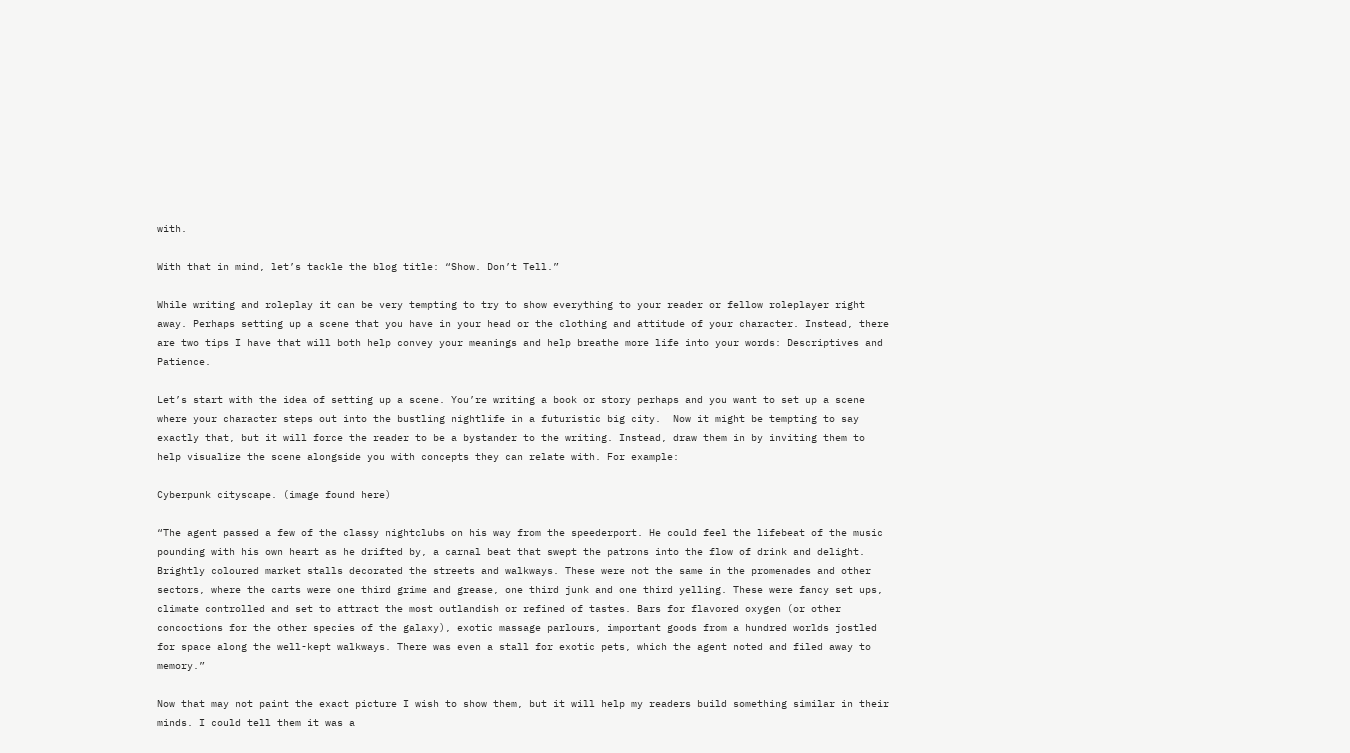with.

With that in mind, let’s tackle the blog title: “Show. Don’t Tell.”

While writing and roleplay it can be very tempting to try to show everything to your reader or fellow roleplayer right away. Perhaps setting up a scene that you have in your head or the clothing and attitude of your character. Instead, there are two tips I have that will both help convey your meanings and help breathe more life into your words: Descriptives and Patience.

Let’s start with the idea of setting up a scene. You’re writing a book or story perhaps and you want to set up a scene where your character steps out into the bustling nightlife in a futuristic big city.  Now it might be tempting to say exactly that, but it will force the reader to be a bystander to the writing. Instead, draw them in by inviting them to help visualize the scene alongside you with concepts they can relate with. For example:

Cyberpunk cityscape. (image found here)

“The agent passed a few of the classy nightclubs on his way from the speederport. He could feel the lifebeat of the music pounding with his own heart as he drifted by, a carnal beat that swept the patrons into the flow of drink and delight. Brightly coloured market stalls decorated the streets and walkways. These were not the same in the promenades and other sectors, where the carts were one third grime and grease, one third junk and one third yelling. These were fancy set ups, climate controlled and set to attract the most outlandish or refined of tastes. Bars for flavored oxygen (or other concoctions for the other species of the galaxy), exotic massage parlours, important goods from a hundred worlds jostled for space along the well-kept walkways. There was even a stall for exotic pets, which the agent noted and filed away to memory.”

Now that may not paint the exact picture I wish to show them, but it will help my readers build something similar in their minds. I could tell them it was a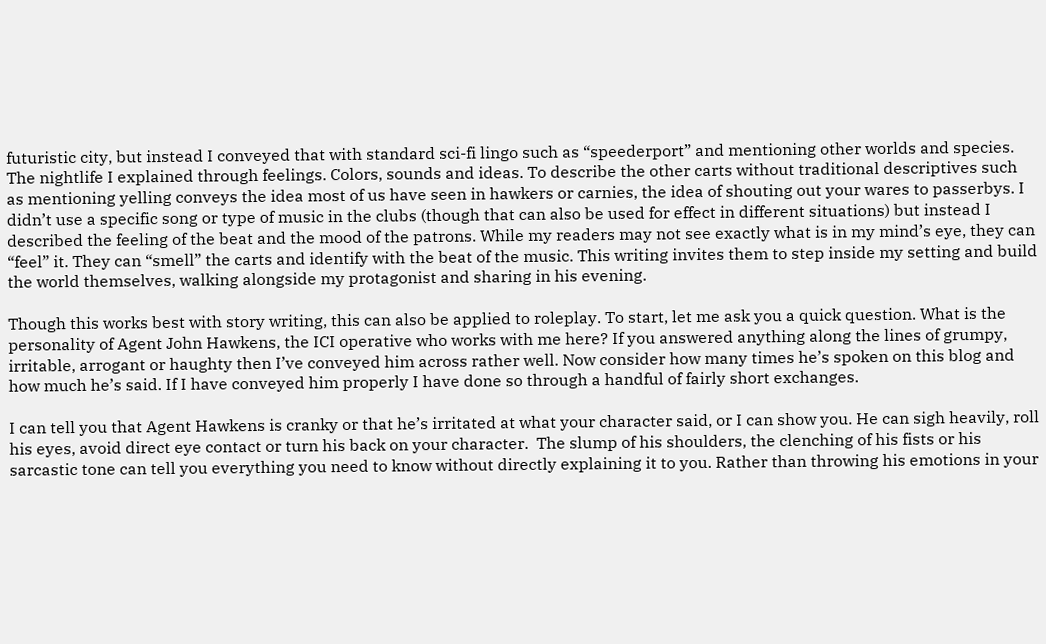futuristic city, but instead I conveyed that with standard sci-fi lingo such as “speederport” and mentioning other worlds and species. The nightlife I explained through feelings. Colors, sounds and ideas. To describe the other carts without traditional descriptives such as mentioning yelling conveys the idea most of us have seen in hawkers or carnies, the idea of shouting out your wares to passerbys. I didn’t use a specific song or type of music in the clubs (though that can also be used for effect in different situations) but instead I described the feeling of the beat and the mood of the patrons. While my readers may not see exactly what is in my mind’s eye, they can “feel” it. They can “smell” the carts and identify with the beat of the music. This writing invites them to step inside my setting and build the world themselves, walking alongside my protagonist and sharing in his evening.

Though this works best with story writing, this can also be applied to roleplay. To start, let me ask you a quick question. What is the personality of Agent John Hawkens, the ICI operative who works with me here? If you answered anything along the lines of grumpy, irritable, arrogant or haughty then I’ve conveyed him across rather well. Now consider how many times he’s spoken on this blog and how much he’s said. If I have conveyed him properly I have done so through a handful of fairly short exchanges.

I can tell you that Agent Hawkens is cranky or that he’s irritated at what your character said, or I can show you. He can sigh heavily, roll his eyes, avoid direct eye contact or turn his back on your character.  The slump of his shoulders, the clenching of his fists or his sarcastic tone can tell you everything you need to know without directly explaining it to you. Rather than throwing his emotions in your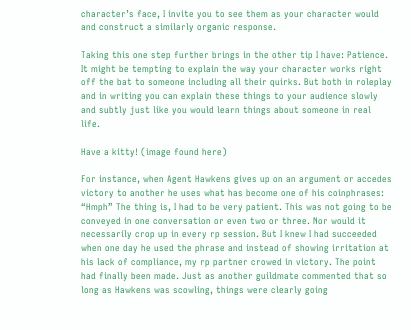character’s face, I invite you to see them as your character would and construct a similarly organic response.

Taking this one step further brings in the other tip I have: Patience. It might be tempting to explain the way your character works right off the bat to someone including all their quirks. But both in roleplay and in writing you can explain these things to your audience slowly and subtly just like you would learn things about someone in real life.

Have a kitty! (image found here)

For instance, when Agent Hawkens gives up on an argument or accedes victory to another he uses what has become one of his coinphrases: “Hmph” The thing is, I had to be very patient. This was not going to be conveyed in one conversation or even two or three. Nor would it necessarily crop up in every rp session. But I knew I had succeeded when one day he used the phrase and instead of showing irritation at his lack of compliance, my rp partner crowed in victory. The point had finally been made. Just as another guildmate commented that so long as Hawkens was scowling, things were clearly going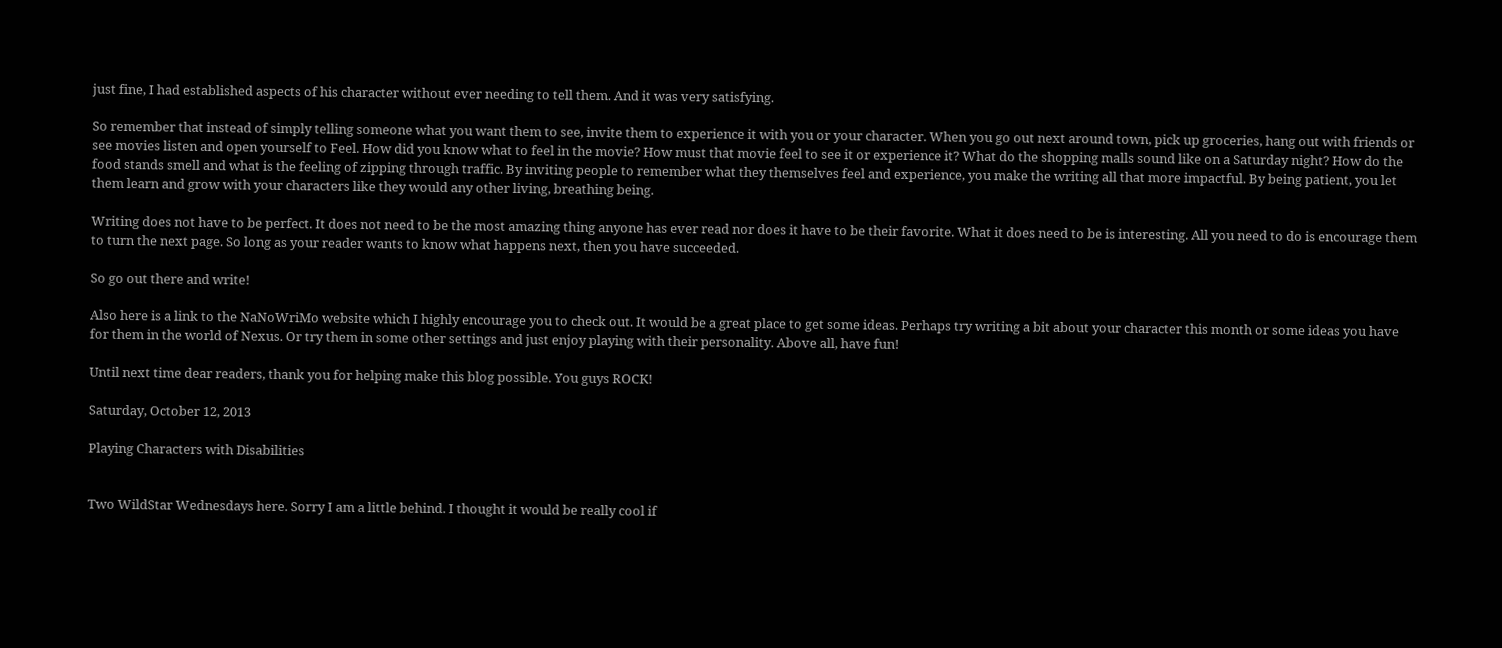just fine, I had established aspects of his character without ever needing to tell them. And it was very satisfying.

So remember that instead of simply telling someone what you want them to see, invite them to experience it with you or your character. When you go out next around town, pick up groceries, hang out with friends or see movies listen and open yourself to Feel. How did you know what to feel in the movie? How must that movie feel to see it or experience it? What do the shopping malls sound like on a Saturday night? How do the food stands smell and what is the feeling of zipping through traffic. By inviting people to remember what they themselves feel and experience, you make the writing all that more impactful. By being patient, you let them learn and grow with your characters like they would any other living, breathing being.

Writing does not have to be perfect. It does not need to be the most amazing thing anyone has ever read nor does it have to be their favorite. What it does need to be is interesting. All you need to do is encourage them to turn the next page. So long as your reader wants to know what happens next, then you have succeeded.

So go out there and write!

Also here is a link to the NaNoWriMo website which I highly encourage you to check out. It would be a great place to get some ideas. Perhaps try writing a bit about your character this month or some ideas you have for them in the world of Nexus. Or try them in some other settings and just enjoy playing with their personality. Above all, have fun!

Until next time dear readers, thank you for helping make this blog possible. You guys ROCK!

Saturday, October 12, 2013

Playing Characters with Disabilities


Two WildStar Wednesdays here. Sorry I am a little behind. I thought it would be really cool if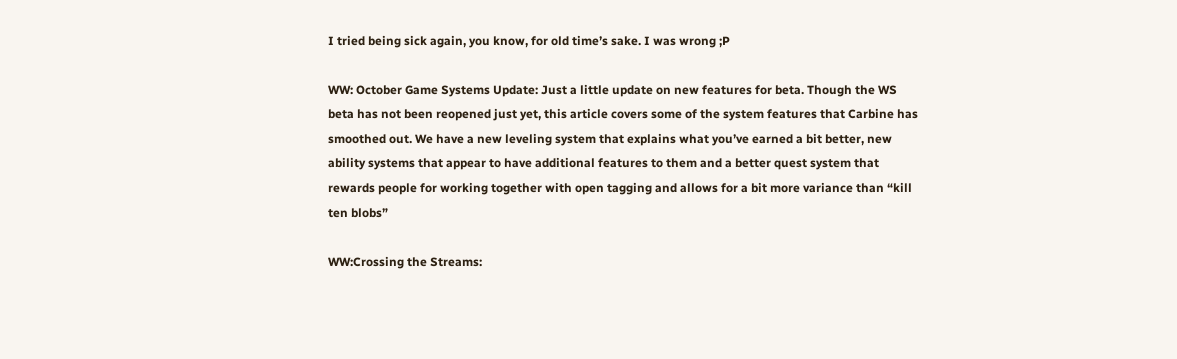I tried being sick again, you know, for old time’s sake. I was wrong ;P

WW: October Game Systems Update: Just a little update on new features for beta. Though the WS beta has not been reopened just yet, this article covers some of the system features that Carbine has smoothed out. We have a new leveling system that explains what you’ve earned a bit better, new ability systems that appear to have additional features to them and a better quest system that rewards people for working together with open tagging and allows for a bit more variance than “kill ten blobs”

WW:Crossing the Streams: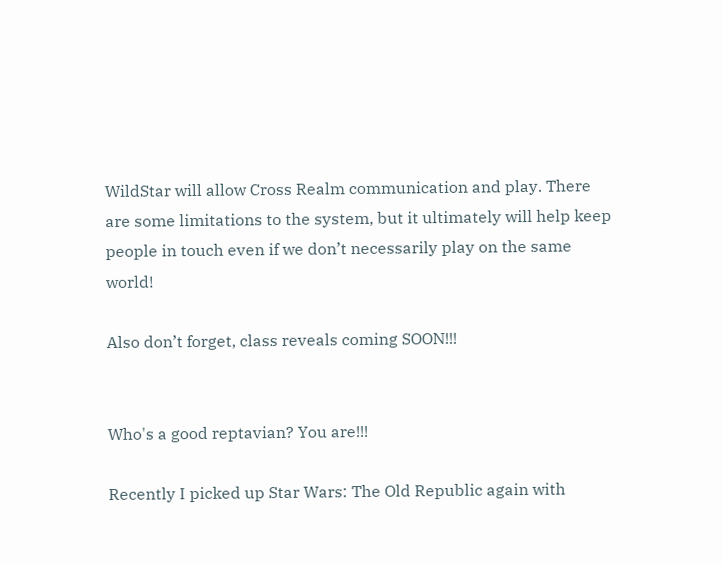WildStar will allow Cross Realm communication and play. There are some limitations to the system, but it ultimately will help keep people in touch even if we don’t necessarily play on the same world!

Also don’t forget, class reveals coming SOON!!!


Who's a good reptavian? You are!!!

Recently I picked up Star Wars: The Old Republic again with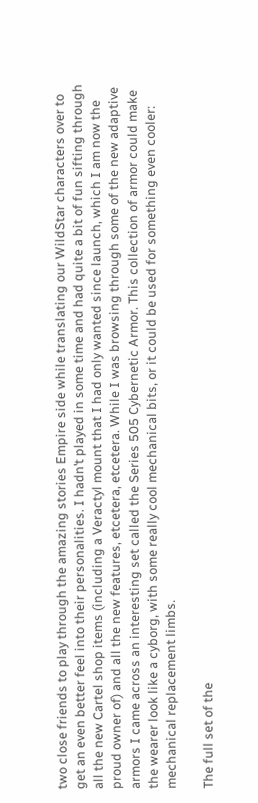two close friends to play through the amazing stories Empire side while translating our WildStar characters over to get an even better feel into their personalities. I hadn’t played in some time and had quite a bit of fun sifting through all the new Cartel shop items (including a Veractyl mount that I had only wanted since launch, which I am now the proud owner of) and all the new features, etcetera, etcetera. While I was browsing through some of the new adaptive armors I came across an interesting set called the Series 505 Cybernetic Armor. This collection of armor could make the wearer look like a cyborg, with some really cool mechanical bits, or it could be used for something even cooler: mechanical replacement limbs.

The full set of the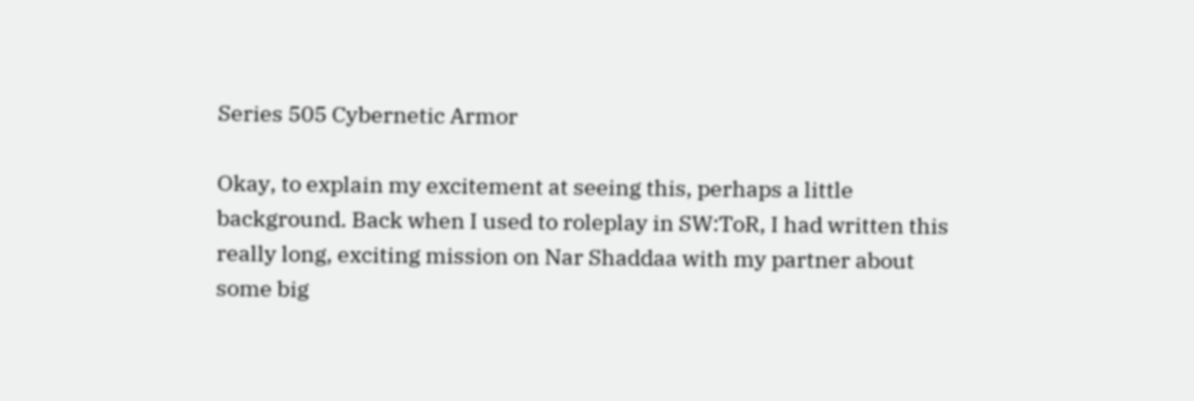Series 505 Cybernetic Armor

Okay, to explain my excitement at seeing this, perhaps a little background. Back when I used to roleplay in SW:ToR, I had written this really long, exciting mission on Nar Shaddaa with my partner about some big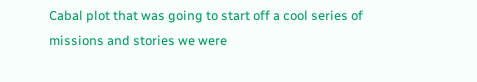Cabal plot that was going to start off a cool series of missions and stories we were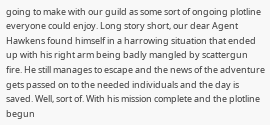going to make with our guild as some sort of ongoing plotline everyone could enjoy. Long story short, our dear Agent Hawkens found himself in a harrowing situation that ended up with his right arm being badly mangled by scattergun fire. He still manages to escape and the news of the adventure gets passed on to the needed individuals and the day is saved. Well, sort of. With his mission complete and the plotline begun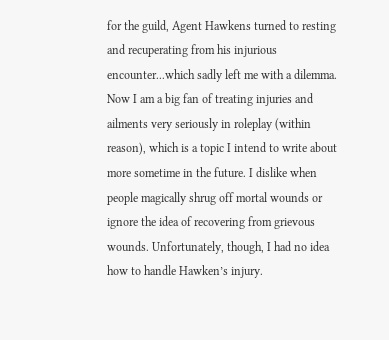for the guild, Agent Hawkens turned to resting and recuperating from his injurious encounter...which sadly left me with a dilemma. Now I am a big fan of treating injuries and ailments very seriously in roleplay (within reason), which is a topic I intend to write about more sometime in the future. I dislike when people magically shrug off mortal wounds or ignore the idea of recovering from grievous wounds. Unfortunately, though, I had no idea how to handle Hawken’s injury.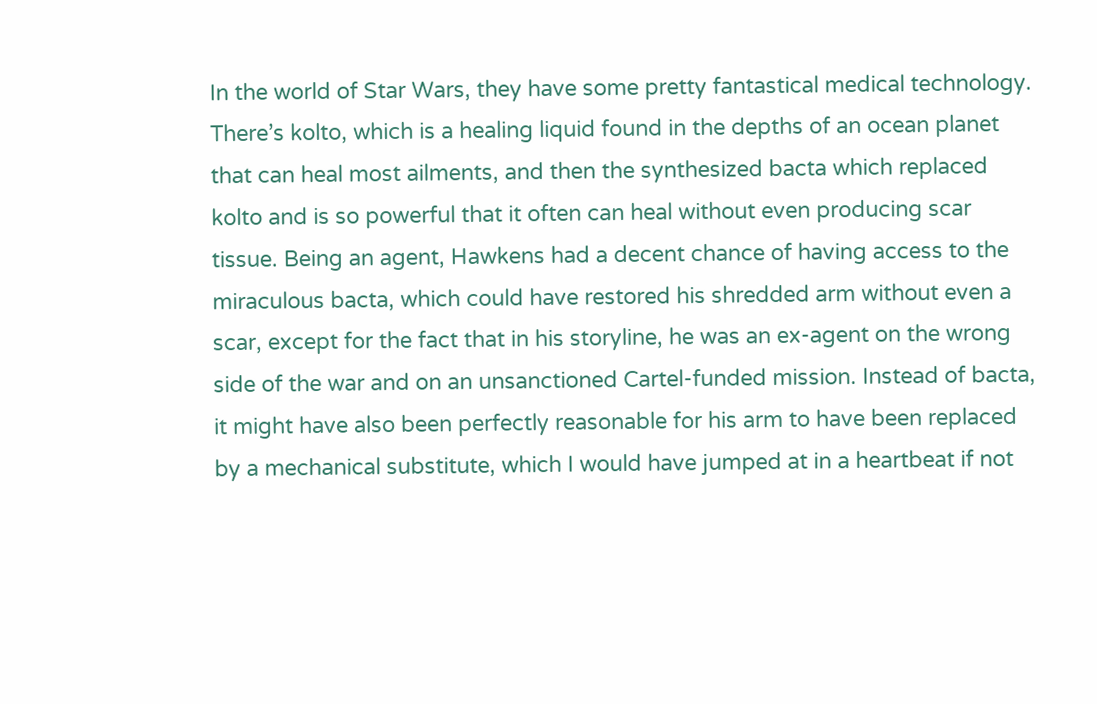In the world of Star Wars, they have some pretty fantastical medical technology. There’s kolto, which is a healing liquid found in the depths of an ocean planet that can heal most ailments, and then the synthesized bacta which replaced kolto and is so powerful that it often can heal without even producing scar tissue. Being an agent, Hawkens had a decent chance of having access to the miraculous bacta, which could have restored his shredded arm without even a scar, except for the fact that in his storyline, he was an ex-agent on the wrong side of the war and on an unsanctioned Cartel-funded mission. Instead of bacta, it might have also been perfectly reasonable for his arm to have been replaced by a mechanical substitute, which I would have jumped at in a heartbeat if not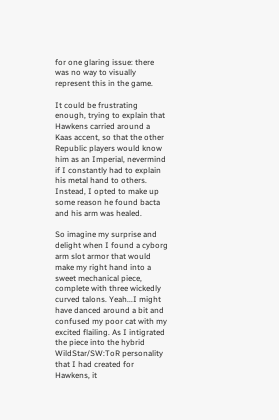for one glaring issue: there was no way to visually represent this in the game.

It could be frustrating enough, trying to explain that Hawkens carried around a Kaas accent, so that the other Republic players would know him as an Imperial, nevermind if I constantly had to explain his metal hand to others. Instead, I opted to make up some reason he found bacta and his arm was healed.

So imagine my surprise and delight when I found a cyborg arm slot armor that would make my right hand into a sweet mechanical piece, complete with three wickedly curved talons. Yeah...I might have danced around a bit and confused my poor cat with my excited flailing. As I intigrated the piece into the hybrid WildStar/SW:ToR personality that I had created for Hawkens, it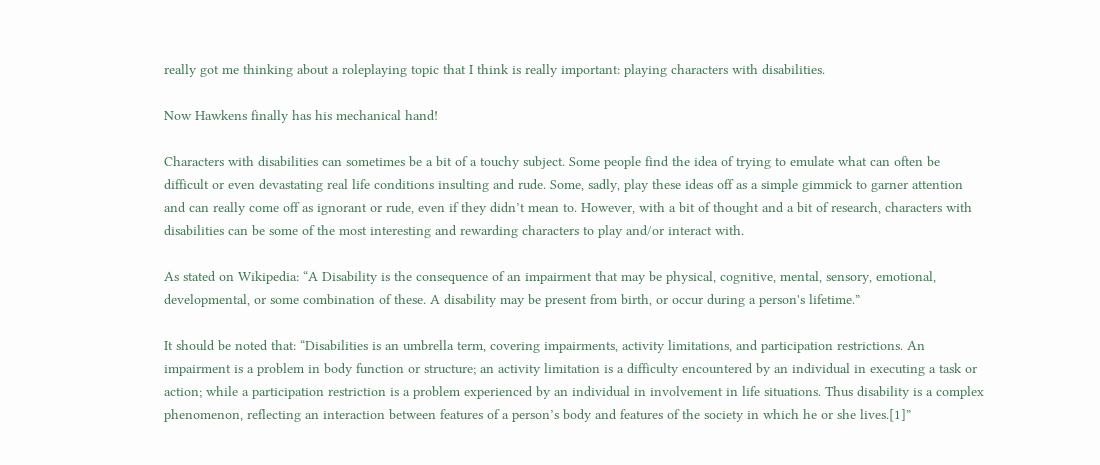really got me thinking about a roleplaying topic that I think is really important: playing characters with disabilities.

Now Hawkens finally has his mechanical hand!

Characters with disabilities can sometimes be a bit of a touchy subject. Some people find the idea of trying to emulate what can often be difficult or even devastating real life conditions insulting and rude. Some, sadly, play these ideas off as a simple gimmick to garner attention and can really come off as ignorant or rude, even if they didn’t mean to. However, with a bit of thought and a bit of research, characters with disabilities can be some of the most interesting and rewarding characters to play and/or interact with.

As stated on Wikipedia: “A Disability is the consequence of an impairment that may be physical, cognitive, mental, sensory, emotional, developmental, or some combination of these. A disability may be present from birth, or occur during a person's lifetime.”

It should be noted that: “Disabilities is an umbrella term, covering impairments, activity limitations, and participation restrictions. An impairment is a problem in body function or structure; an activity limitation is a difficulty encountered by an individual in executing a task or action; while a participation restriction is a problem experienced by an individual in involvement in life situations. Thus disability is a complex phenomenon, reflecting an interaction between features of a person’s body and features of the society in which he or she lives.[1]”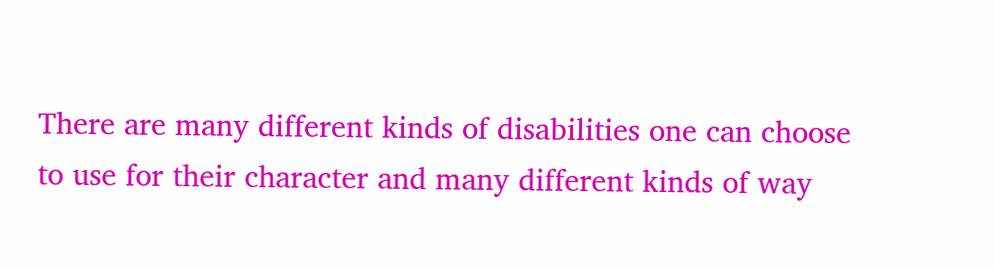There are many different kinds of disabilities one can choose to use for their character and many different kinds of way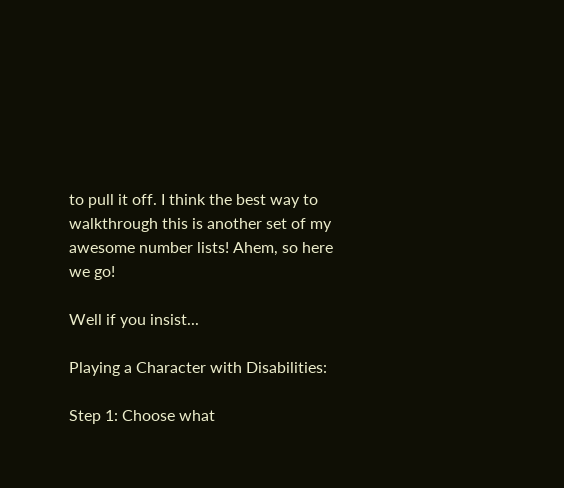to pull it off. I think the best way to walkthrough this is another set of my awesome number lists! Ahem, so here we go!

Well if you insist...

Playing a Character with Disabilities:

Step 1: Choose what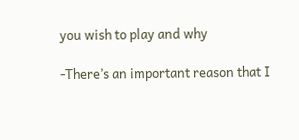you wish to play and why

-There’s an important reason that I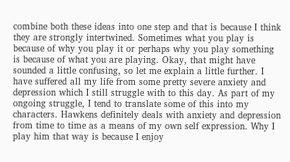combine both these ideas into one step and that is because I think they are strongly intertwined. Sometimes what you play is because of why you play it or perhaps why you play something is because of what you are playing. Okay, that might have sounded a little confusing, so let me explain a little further. I have suffered all my life from some pretty severe anxiety and depression which I still struggle with to this day. As part of my ongoing struggle, I tend to translate some of this into my characters. Hawkens definitely deals with anxiety and depression from time to time as a means of my own self expression. Why I play him that way is because I enjoy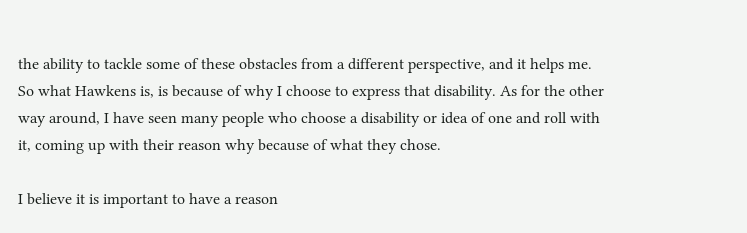the ability to tackle some of these obstacles from a different perspective, and it helps me. So what Hawkens is, is because of why I choose to express that disability. As for the other way around, I have seen many people who choose a disability or idea of one and roll with it, coming up with their reason why because of what they chose.

I believe it is important to have a reason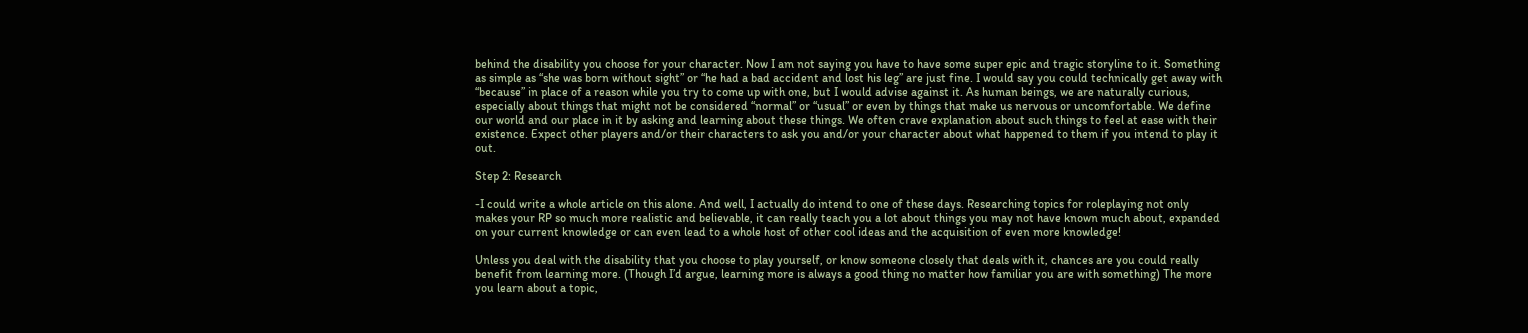behind the disability you choose for your character. Now I am not saying you have to have some super epic and tragic storyline to it. Something as simple as “she was born without sight” or “he had a bad accident and lost his leg” are just fine. I would say you could technically get away with “because” in place of a reason while you try to come up with one, but I would advise against it. As human beings, we are naturally curious, especially about things that might not be considered “normal” or “usual” or even by things that make us nervous or uncomfortable. We define our world and our place in it by asking and learning about these things. We often crave explanation about such things to feel at ease with their existence. Expect other players and/or their characters to ask you and/or your character about what happened to them if you intend to play it out.

Step 2: Research

-I could write a whole article on this alone. And well, I actually do intend to one of these days. Researching topics for roleplaying not only makes your RP so much more realistic and believable, it can really teach you a lot about things you may not have known much about, expanded on your current knowledge or can even lead to a whole host of other cool ideas and the acquisition of even more knowledge!

Unless you deal with the disability that you choose to play yourself, or know someone closely that deals with it, chances are you could really benefit from learning more. (Though I’d argue, learning more is always a good thing no matter how familiar you are with something) The more you learn about a topic,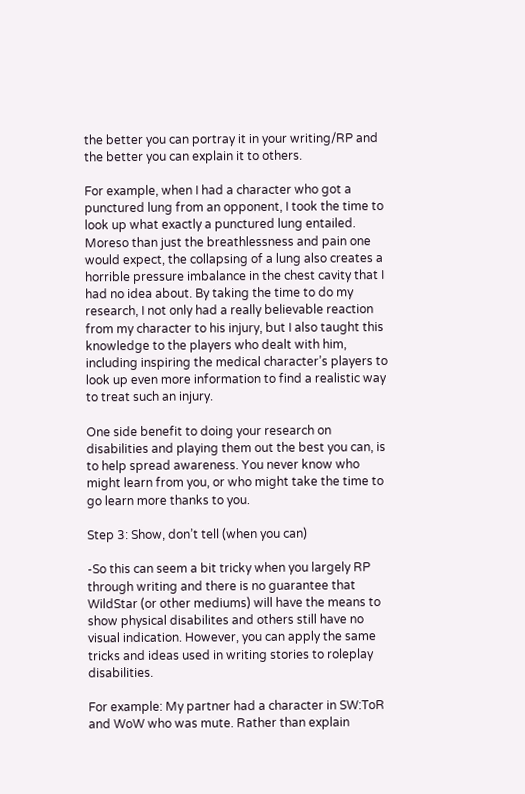the better you can portray it in your writing/RP and the better you can explain it to others.

For example, when I had a character who got a punctured lung from an opponent, I took the time to look up what exactly a punctured lung entailed. Moreso than just the breathlessness and pain one would expect, the collapsing of a lung also creates a horrible pressure imbalance in the chest cavity that I had no idea about. By taking the time to do my research, I not only had a really believable reaction from my character to his injury, but I also taught this knowledge to the players who dealt with him, including inspiring the medical character’s players to look up even more information to find a realistic way to treat such an injury.

One side benefit to doing your research on disabilities and playing them out the best you can, is to help spread awareness. You never know who might learn from you, or who might take the time to go learn more thanks to you.

Step 3: Show, don’t tell (when you can)

-So this can seem a bit tricky when you largely RP through writing and there is no guarantee that WildStar (or other mediums) will have the means to show physical disabilites and others still have no visual indication. However, you can apply the same tricks and ideas used in writing stories to roleplay disabilities.

For example: My partner had a character in SW:ToR and WoW who was mute. Rather than explain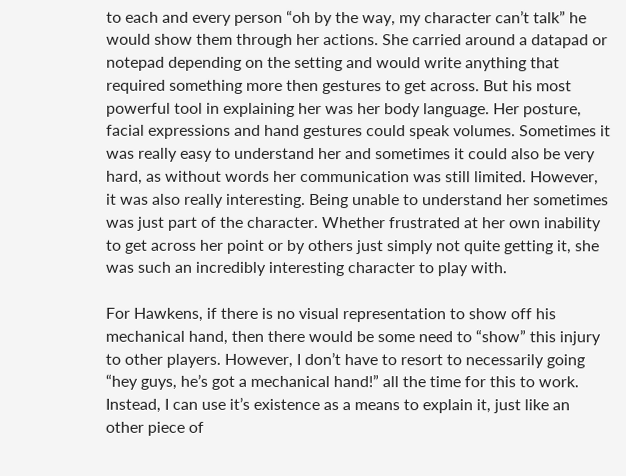to each and every person “oh by the way, my character can’t talk” he would show them through her actions. She carried around a datapad or notepad depending on the setting and would write anything that required something more then gestures to get across. But his most powerful tool in explaining her was her body language. Her posture, facial expressions and hand gestures could speak volumes. Sometimes it was really easy to understand her and sometimes it could also be very hard, as without words her communication was still limited. However, it was also really interesting. Being unable to understand her sometimes was just part of the character. Whether frustrated at her own inability to get across her point or by others just simply not quite getting it, she was such an incredibly interesting character to play with.

For Hawkens, if there is no visual representation to show off his mechanical hand, then there would be some need to “show” this injury to other players. However, I don’t have to resort to necessarily going “hey guys, he’s got a mechanical hand!” all the time for this to work. Instead, I can use it’s existence as a means to explain it, just like an other piece of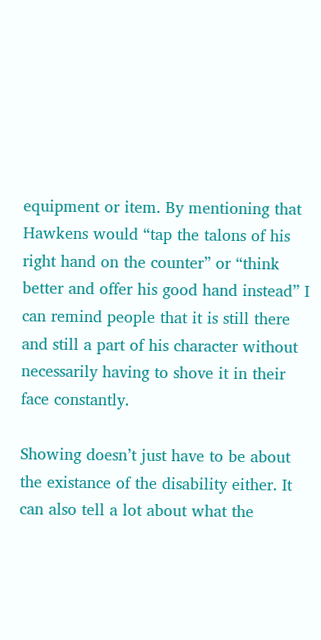equipment or item. By mentioning that Hawkens would “tap the talons of his right hand on the counter” or “think better and offer his good hand instead” I can remind people that it is still there and still a part of his character without necessarily having to shove it in their face constantly.

Showing doesn’t just have to be about the existance of the disability either. It can also tell a lot about what the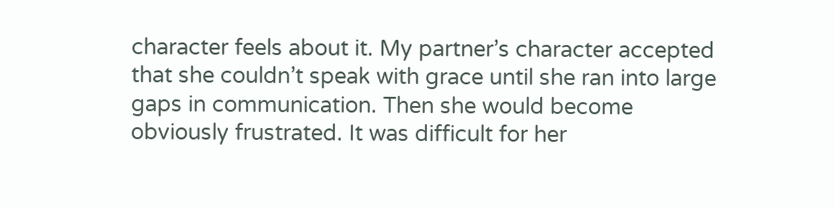character feels about it. My partner’s character accepted that she couldn’t speak with grace until she ran into large gaps in communication. Then she would become obviously frustrated. It was difficult for her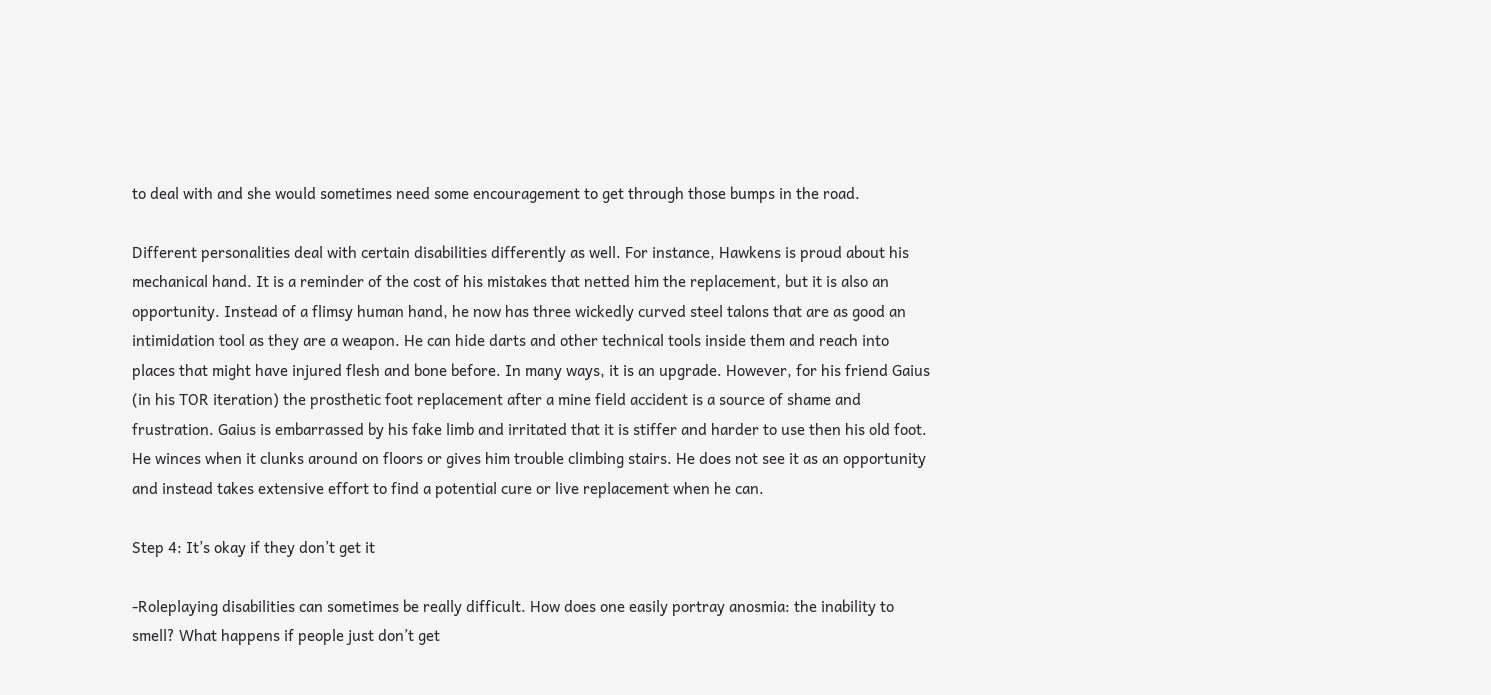to deal with and she would sometimes need some encouragement to get through those bumps in the road.

Different personalities deal with certain disabilities differently as well. For instance, Hawkens is proud about his mechanical hand. It is a reminder of the cost of his mistakes that netted him the replacement, but it is also an opportunity. Instead of a flimsy human hand, he now has three wickedly curved steel talons that are as good an intimidation tool as they are a weapon. He can hide darts and other technical tools inside them and reach into places that might have injured flesh and bone before. In many ways, it is an upgrade. However, for his friend Gaius (in his TOR iteration) the prosthetic foot replacement after a mine field accident is a source of shame and frustration. Gaius is embarrassed by his fake limb and irritated that it is stiffer and harder to use then his old foot. He winces when it clunks around on floors or gives him trouble climbing stairs. He does not see it as an opportunity and instead takes extensive effort to find a potential cure or live replacement when he can.

Step 4: It’s okay if they don’t get it

-Roleplaying disabilities can sometimes be really difficult. How does one easily portray anosmia: the inability to smell? What happens if people just don’t get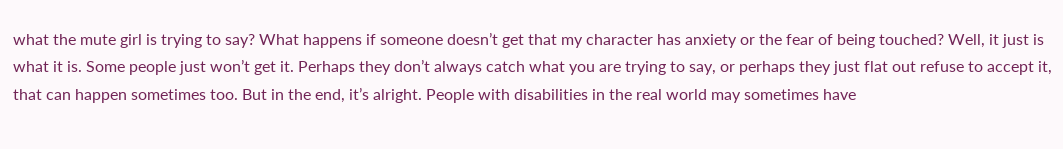what the mute girl is trying to say? What happens if someone doesn’t get that my character has anxiety or the fear of being touched? Well, it just is what it is. Some people just won’t get it. Perhaps they don’t always catch what you are trying to say, or perhaps they just flat out refuse to accept it, that can happen sometimes too. But in the end, it’s alright. People with disabilities in the real world may sometimes have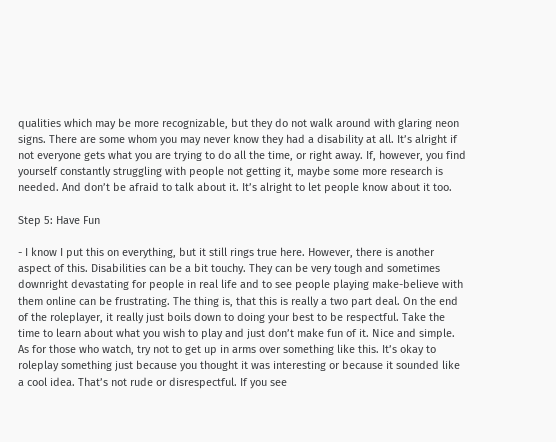qualities which may be more recognizable, but they do not walk around with glaring neon signs. There are some whom you may never know they had a disability at all. It’s alright if not everyone gets what you are trying to do all the time, or right away. If, however, you find yourself constantly struggling with people not getting it, maybe some more research is needed. And don’t be afraid to talk about it. It’s alright to let people know about it too.

Step 5: Have Fun

- I know I put this on everything, but it still rings true here. However, there is another aspect of this. Disabilities can be a bit touchy. They can be very tough and sometimes downright devastating for people in real life and to see people playing make-believe with them online can be frustrating. The thing is, that this is really a two part deal. On the end of the roleplayer, it really just boils down to doing your best to be respectful. Take the time to learn about what you wish to play and just don’t make fun of it. Nice and simple. As for those who watch, try not to get up in arms over something like this. It’s okay to roleplay something just because you thought it was interesting or because it sounded like a cool idea. That’s not rude or disrespectful. If you see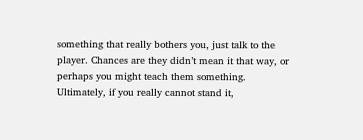something that really bothers you, just talk to the player. Chances are they didn’t mean it that way, or perhaps you might teach them something. Ultimately, if you really cannot stand it,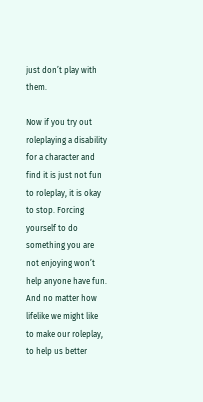just don’t play with them.

Now if you try out roleplaying a disability for a character and find it is just not fun to roleplay, it is okay to stop. Forcing yourself to do something you are not enjoying won’t help anyone have fun. And no matter how lifelike we might like to make our roleplay, to help us better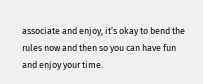associate and enjoy, it’s okay to bend the rules now and then so you can have fun and enjoy your time.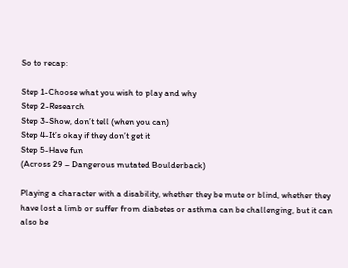So to recap:

Step 1-Choose what you wish to play and why
Step 2-Research
Step 3-Show, don’t tell (when you can)
Step 4-It’s okay if they don’t get it
Step 5-Have fun
(Across 29 – Dangerous mutated Boulderback)

Playing a character with a disability, whether they be mute or blind, whether they have lost a limb or suffer from diabetes or asthma can be challenging, but it can also be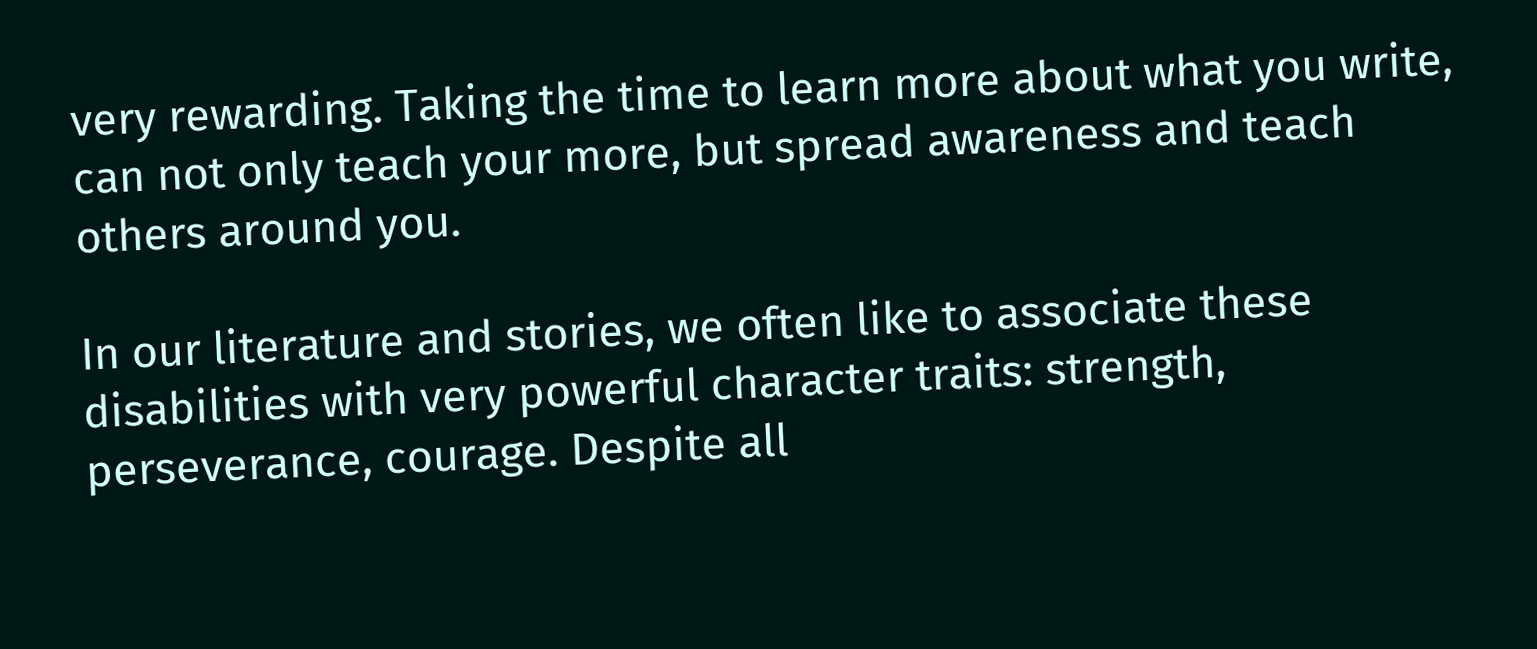very rewarding. Taking the time to learn more about what you write, can not only teach your more, but spread awareness and teach others around you.

In our literature and stories, we often like to associate these disabilities with very powerful character traits: strength, perseverance, courage. Despite all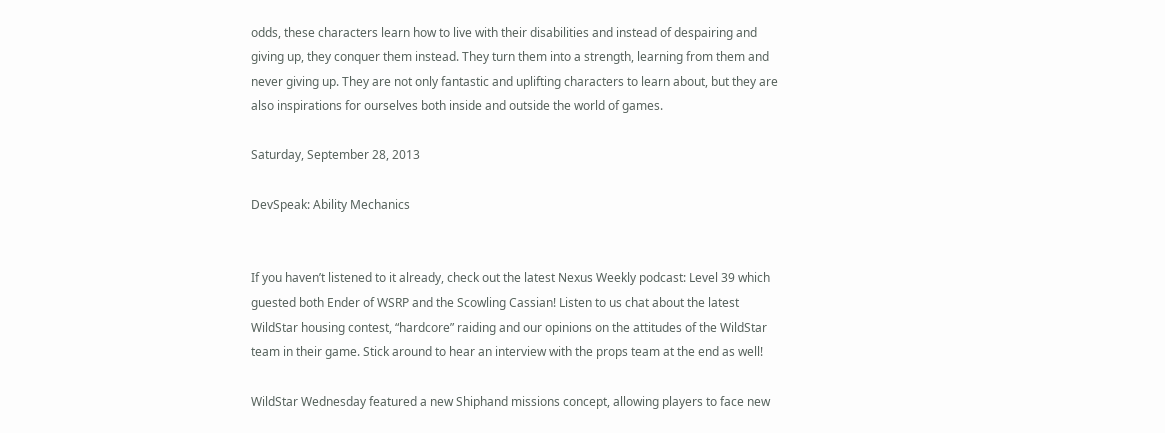odds, these characters learn how to live with their disabilities and instead of despairing and giving up, they conquer them instead. They turn them into a strength, learning from them and never giving up. They are not only fantastic and uplifting characters to learn about, but they are also inspirations for ourselves both inside and outside the world of games.

Saturday, September 28, 2013

DevSpeak: Ability Mechanics


If you haven’t listened to it already, check out the latest Nexus Weekly podcast: Level 39 which guested both Ender of WSRP and the Scowling Cassian! Listen to us chat about the latest WildStar housing contest, “hardcore” raiding and our opinions on the attitudes of the WildStar team in their game. Stick around to hear an interview with the props team at the end as well!

WildStar Wednesday featured a new Shiphand missions concept, allowing players to face new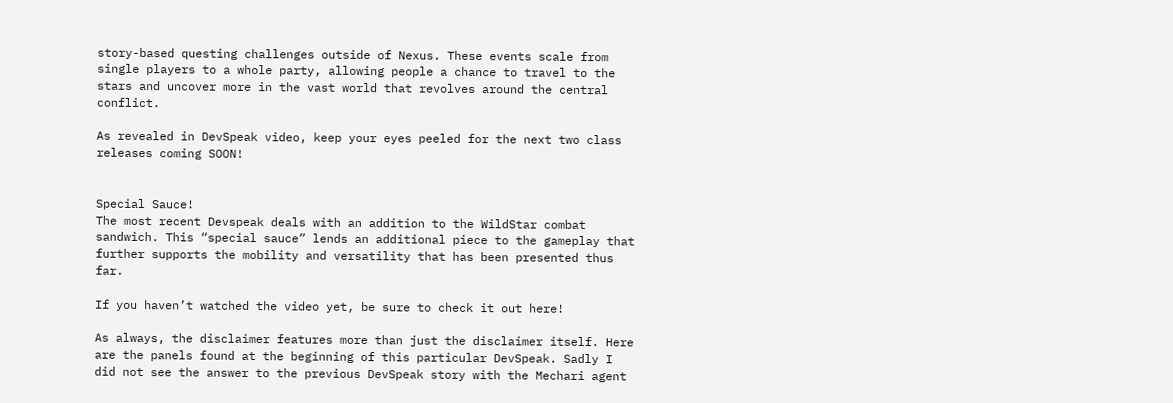story-based questing challenges outside of Nexus. These events scale from single players to a whole party, allowing people a chance to travel to the stars and uncover more in the vast world that revolves around the central conflict.

As revealed in DevSpeak video, keep your eyes peeled for the next two class releases coming SOON!


Special Sauce!
The most recent Devspeak deals with an addition to the WildStar combat sandwich. This “special sauce” lends an additional piece to the gameplay that further supports the mobility and versatility that has been presented thus far.

If you haven’t watched the video yet, be sure to check it out here!

As always, the disclaimer features more than just the disclaimer itself. Here are the panels found at the beginning of this particular DevSpeak. Sadly I did not see the answer to the previous DevSpeak story with the Mechari agent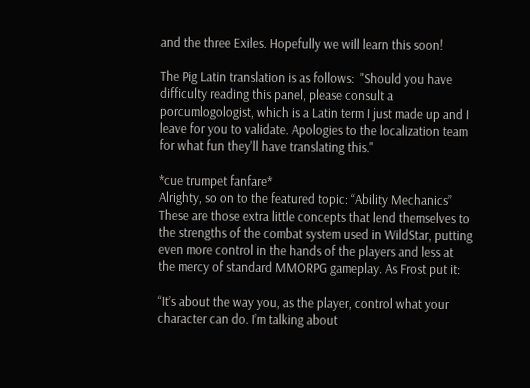and the three Exiles. Hopefully we will learn this soon!

The Pig Latin translation is as follows:  "Should you have difficulty reading this panel, please consult a porcumlogologist, which is a Latin term I just made up and I leave for you to validate. Apologies to the localization team for what fun they'll have translating this."

*cue trumpet fanfare*
Alrighty, so on to the featured topic: “Ability Mechanics” These are those extra little concepts that lend themselves to the strengths of the combat system used in WildStar, putting even more control in the hands of the players and less at the mercy of standard MMORPG gameplay. As Frost put it:

“It’s about the way you, as the player, control what your character can do. I’m talking about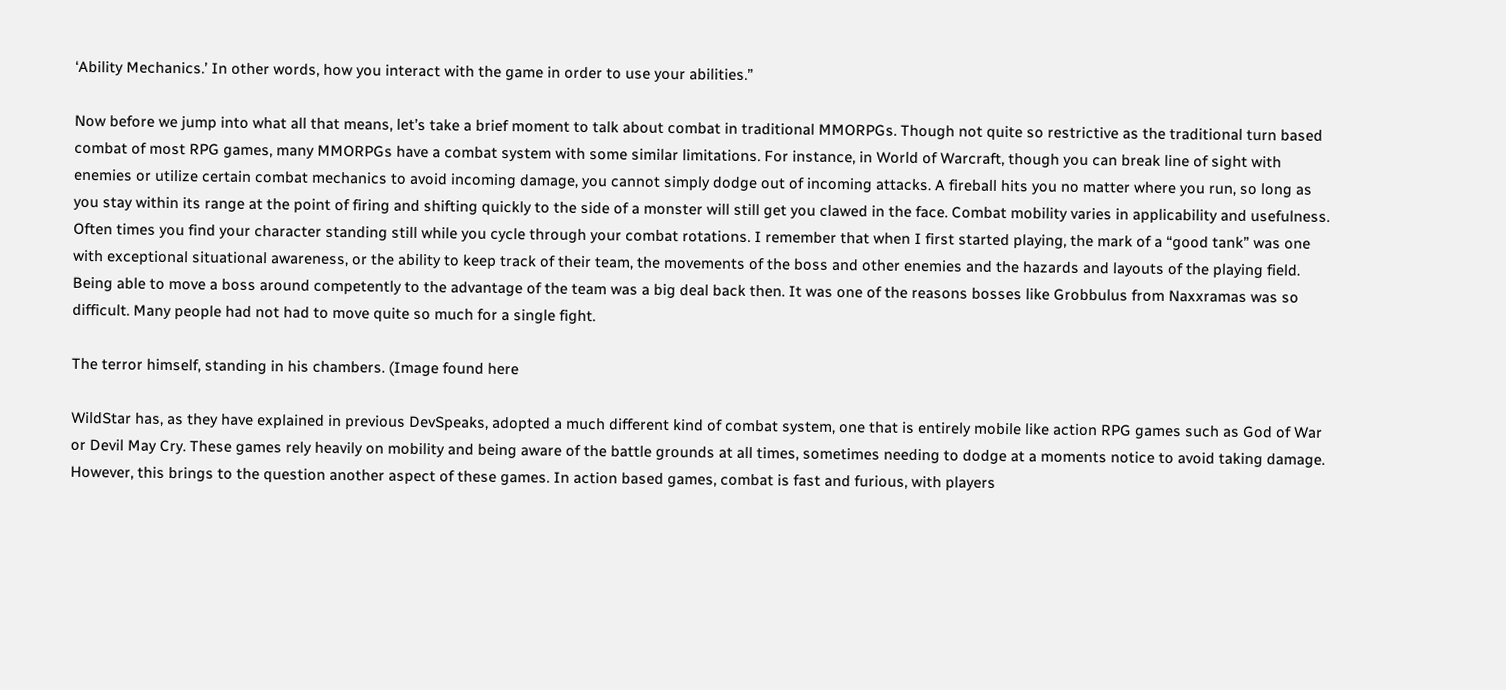‘Ability Mechanics.’ In other words, how you interact with the game in order to use your abilities.”

Now before we jump into what all that means, let’s take a brief moment to talk about combat in traditional MMORPGs. Though not quite so restrictive as the traditional turn based combat of most RPG games, many MMORPGs have a combat system with some similar limitations. For instance, in World of Warcraft, though you can break line of sight with enemies or utilize certain combat mechanics to avoid incoming damage, you cannot simply dodge out of incoming attacks. A fireball hits you no matter where you run, so long as you stay within its range at the point of firing and shifting quickly to the side of a monster will still get you clawed in the face. Combat mobility varies in applicability and usefulness. Often times you find your character standing still while you cycle through your combat rotations. I remember that when I first started playing, the mark of a “good tank” was one with exceptional situational awareness, or the ability to keep track of their team, the movements of the boss and other enemies and the hazards and layouts of the playing field. Being able to move a boss around competently to the advantage of the team was a big deal back then. It was one of the reasons bosses like Grobbulus from Naxxramas was so difficult. Many people had not had to move quite so much for a single fight.

The terror himself, standing in his chambers. (Image found here

WildStar has, as they have explained in previous DevSpeaks, adopted a much different kind of combat system, one that is entirely mobile like action RPG games such as God of War or Devil May Cry. These games rely heavily on mobility and being aware of the battle grounds at all times, sometimes needing to dodge at a moments notice to avoid taking damage. However, this brings to the question another aspect of these games. In action based games, combat is fast and furious, with players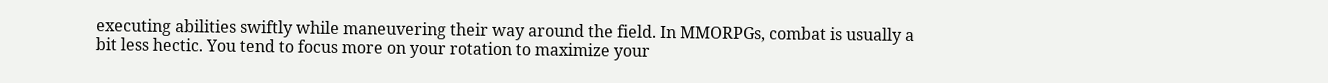executing abilities swiftly while maneuvering their way around the field. In MMORPGs, combat is usually a bit less hectic. You tend to focus more on your rotation to maximize your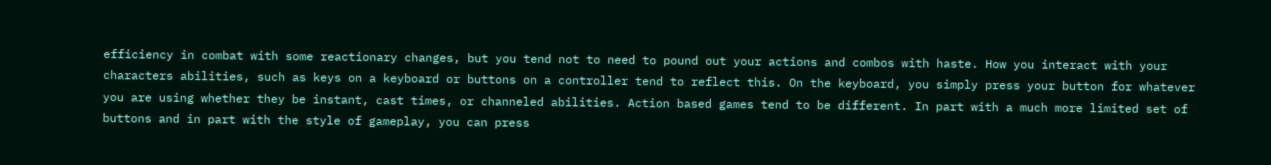efficiency in combat with some reactionary changes, but you tend not to need to pound out your actions and combos with haste. How you interact with your characters abilities, such as keys on a keyboard or buttons on a controller tend to reflect this. On the keyboard, you simply press your button for whatever you are using whether they be instant, cast times, or channeled abilities. Action based games tend to be different. In part with a much more limited set of buttons and in part with the style of gameplay, you can press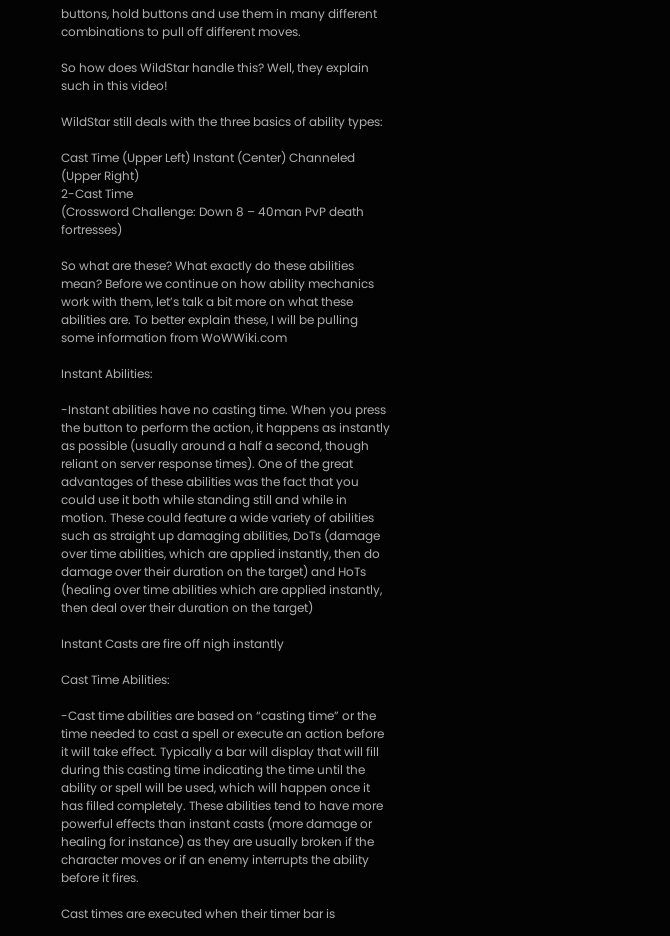buttons, hold buttons and use them in many different combinations to pull off different moves.

So how does WildStar handle this? Well, they explain such in this video!

WildStar still deals with the three basics of ability types:

Cast Time (Upper Left) Instant (Center) Channeled (Upper Right)
2-Cast Time
(Crossword Challenge: Down 8 – 40man PvP death fortresses)

So what are these? What exactly do these abilities mean? Before we continue on how ability mechanics work with them, let’s talk a bit more on what these abilities are. To better explain these, I will be pulling some information from WoWWiki.com

Instant Abilities:

-Instant abilities have no casting time. When you press the button to perform the action, it happens as instantly as possible (usually around a half a second, though reliant on server response times). One of the great advantages of these abilities was the fact that you could use it both while standing still and while in motion. These could feature a wide variety of abilities such as straight up damaging abilities, DoTs (damage over time abilities, which are applied instantly, then do damage over their duration on the target) and HoTs (healing over time abilities which are applied instantly, then deal over their duration on the target)

Instant Casts are fire off nigh instantly

Cast Time Abilities:

-Cast time abilities are based on “casting time” or the time needed to cast a spell or execute an action before it will take effect. Typically a bar will display that will fill during this casting time indicating the time until the ability or spell will be used, which will happen once it has filled completely. These abilities tend to have more powerful effects than instant casts (more damage or healing for instance) as they are usually broken if the character moves or if an enemy interrupts the ability before it fires.

Cast times are executed when their timer bar is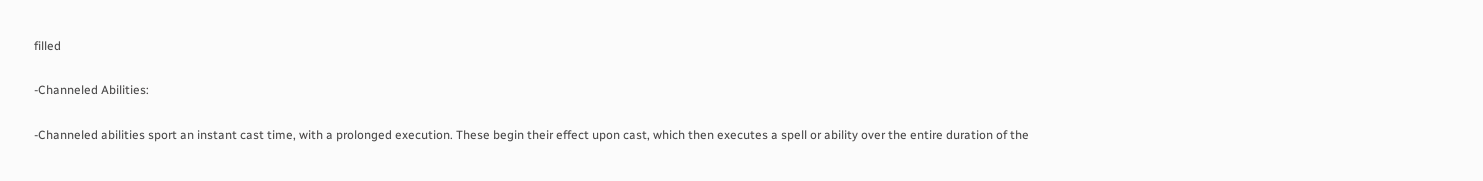filled

-Channeled Abilities:

-Channeled abilities sport an instant cast time, with a prolonged execution. These begin their effect upon cast, which then executes a spell or ability over the entire duration of the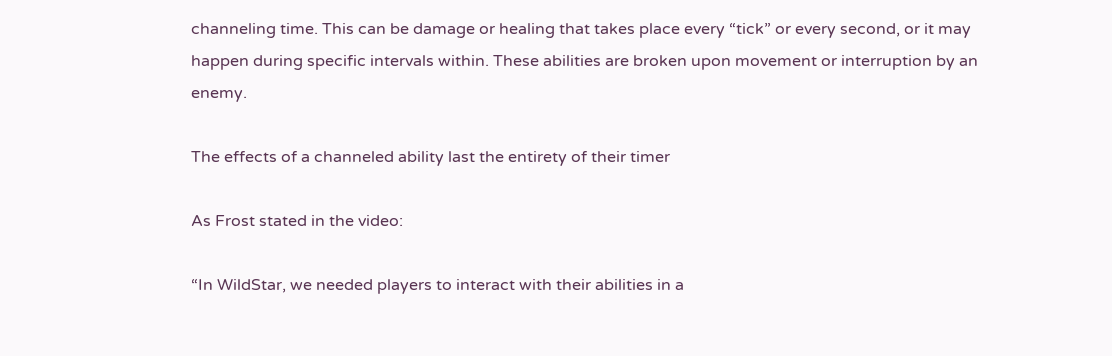channeling time. This can be damage or healing that takes place every “tick” or every second, or it may happen during specific intervals within. These abilities are broken upon movement or interruption by an enemy.

The effects of a channeled ability last the entirety of their timer

As Frost stated in the video:

“In WildStar, we needed players to interact with their abilities in a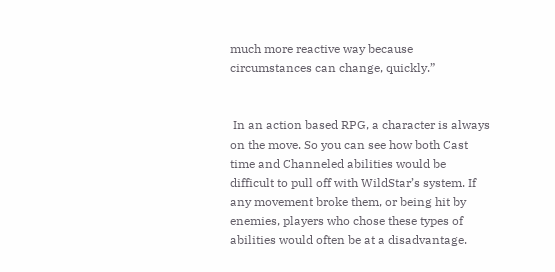much more reactive way because circumstances can change, quickly.”


 In an action based RPG, a character is always on the move. So you can see how both Cast time and Channeled abilities would be difficult to pull off with WildStar’s system. If any movement broke them, or being hit by enemies, players who chose these types of abilities would often be at a disadvantage.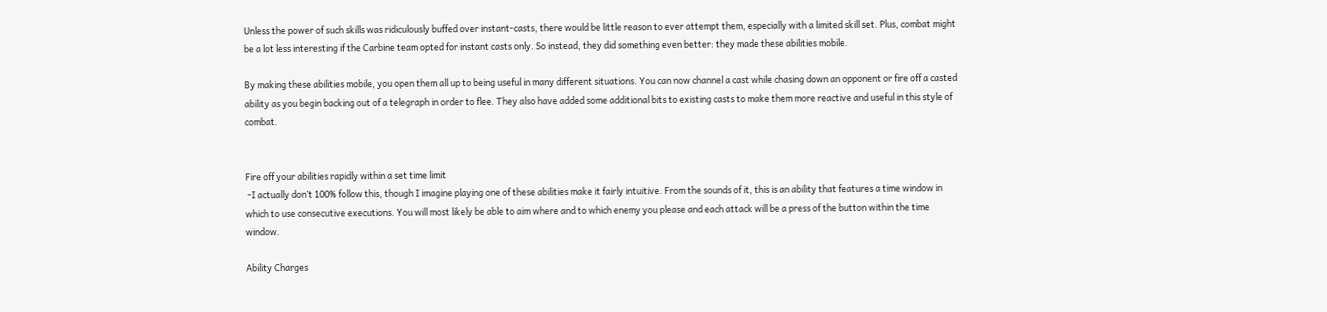Unless the power of such skills was ridiculously buffed over instant-casts, there would be little reason to ever attempt them, especially with a limited skill set. Plus, combat might be a lot less interesting if the Carbine team opted for instant casts only. So instead, they did something even better: they made these abilities mobile.

By making these abilities mobile, you open them all up to being useful in many different situations. You can now channel a cast while chasing down an opponent or fire off a casted ability as you begin backing out of a telegraph in order to flee. They also have added some additional bits to existing casts to make them more reactive and useful in this style of combat.


Fire off your abilities rapidly within a set time limit
 -I actually don’t 100% follow this, though I imagine playing one of these abilities make it fairly intuitive. From the sounds of it, this is an ability that features a time window in which to use consecutive executions. You will most likely be able to aim where and to which enemy you please and each attack will be a press of the button within the time window.

Ability Charges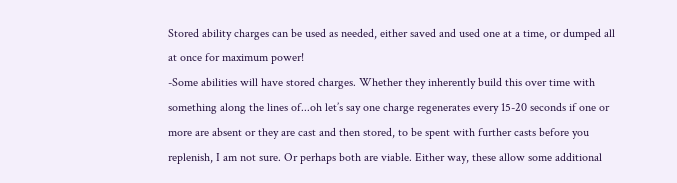Stored ability charges can be used as needed, either saved and used one at a time, or dumped all at once for maximum power!
-Some abilities will have stored charges. Whether they inherently build this over time with something along the lines of...oh let’s say one charge regenerates every 15-20 seconds if one or more are absent or they are cast and then stored, to be spent with further casts before you replenish, I am not sure. Or perhaps both are viable. Either way, these allow some additional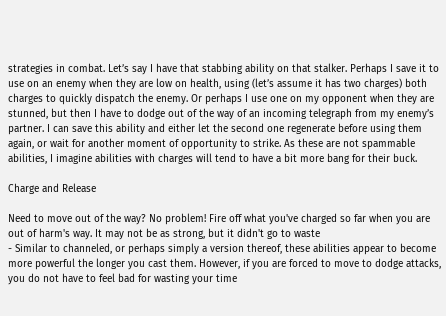strategies in combat. Let’s say I have that stabbing ability on that stalker. Perhaps I save it to use on an enemy when they are low on health, using (let’s assume it has two charges) both charges to quickly dispatch the enemy. Or perhaps I use one on my opponent when they are stunned, but then I have to dodge out of the way of an incoming telegraph from my enemy’s partner. I can save this ability and either let the second one regenerate before using them again, or wait for another moment of opportunity to strike. As these are not spammable abilities, I imagine abilities with charges will tend to have a bit more bang for their buck.

Charge and Release

Need to move out of the way? No problem! Fire off what you've charged so far when you are out of harm's way. It may not be as strong, but it didn't go to waste
- Similar to channeled, or perhaps simply a version thereof, these abilities appear to become more powerful the longer you cast them. However, if you are forced to move to dodge attacks, you do not have to feel bad for wasting your time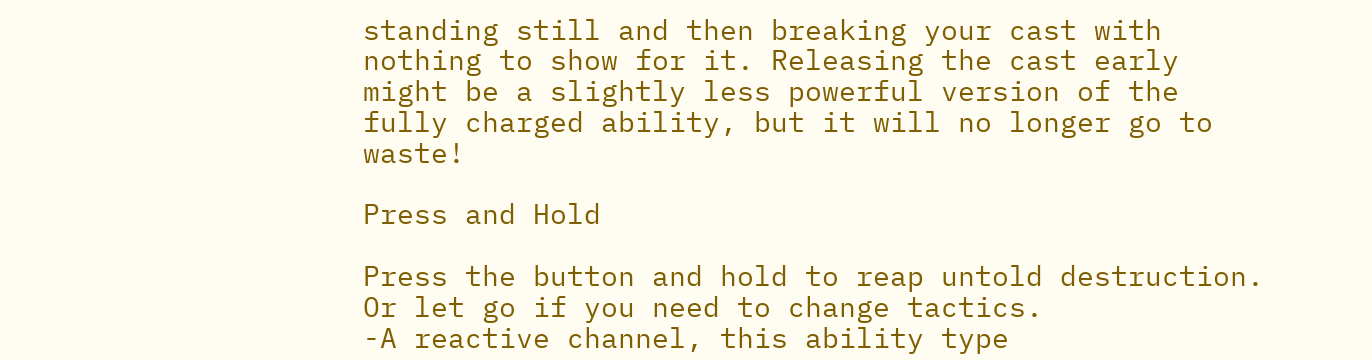standing still and then breaking your cast with nothing to show for it. Releasing the cast early might be a slightly less powerful version of the fully charged ability, but it will no longer go to waste!

Press and Hold

Press the button and hold to reap untold destruction. Or let go if you need to change tactics.
-A reactive channel, this ability type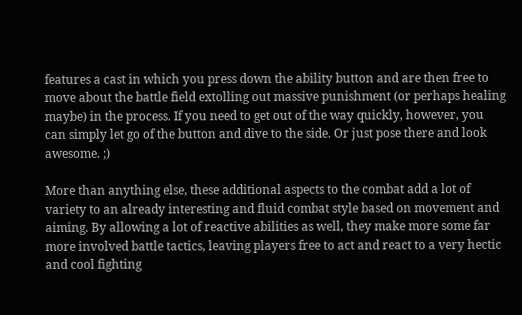features a cast in which you press down the ability button and are then free to move about the battle field extolling out massive punishment (or perhaps healing maybe) in the process. If you need to get out of the way quickly, however, you can simply let go of the button and dive to the side. Or just pose there and look awesome. ;)

More than anything else, these additional aspects to the combat add a lot of variety to an already interesting and fluid combat style based on movement and aiming. By allowing a lot of reactive abilities as well, they make more some far more involved battle tactics, leaving players free to act and react to a very hectic and cool fighting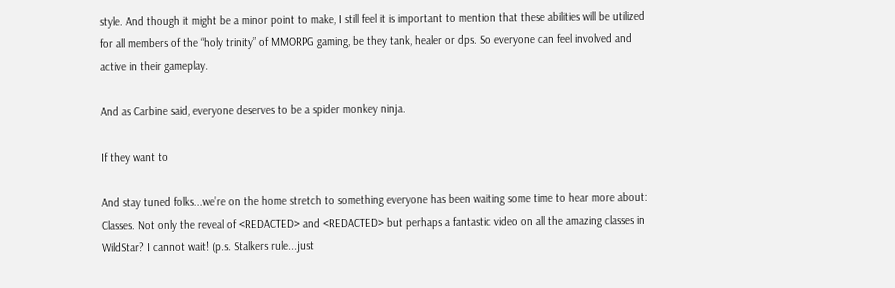style. And though it might be a minor point to make, I still feel it is important to mention that these abilities will be utilized for all members of the “holy trinity” of MMORPG gaming, be they tank, healer or dps. So everyone can feel involved and active in their gameplay.

And as Carbine said, everyone deserves to be a spider monkey ninja.

If they want to

And stay tuned folks...we’re on the home stretch to something everyone has been waiting some time to hear more about: Classes. Not only the reveal of <REDACTED> and <REDACTED> but perhaps a fantastic video on all the amazing classes in WildStar? I cannot wait! (p.s. Stalkers rule...just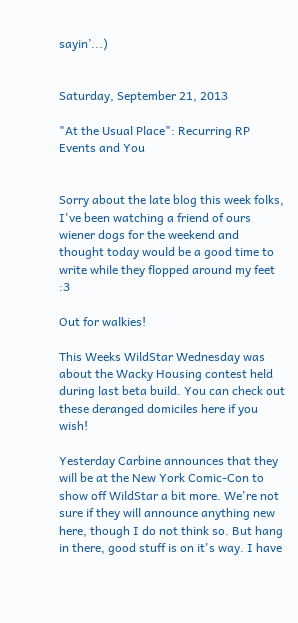sayin’...)


Saturday, September 21, 2013

"At the Usual Place": Recurring RP Events and You


Sorry about the late blog this week folks, I've been watching a friend of ours wiener dogs for the weekend and thought today would be a good time to write while they flopped around my feet :3

Out for walkies!

This Weeks WildStar Wednesday was about the Wacky Housing contest held during last beta build. You can check out these deranged domiciles here if you wish!

Yesterday Carbine announces that they will be at the New York Comic-Con to show off WildStar a bit more. We're not sure if they will announce anything new here, though I do not think so. But hang in there, good stuff is on it's way. I have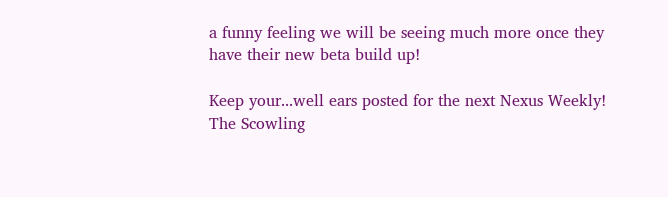a funny feeling we will be seeing much more once they have their new beta build up!

Keep your...well ears posted for the next Nexus Weekly! The Scowling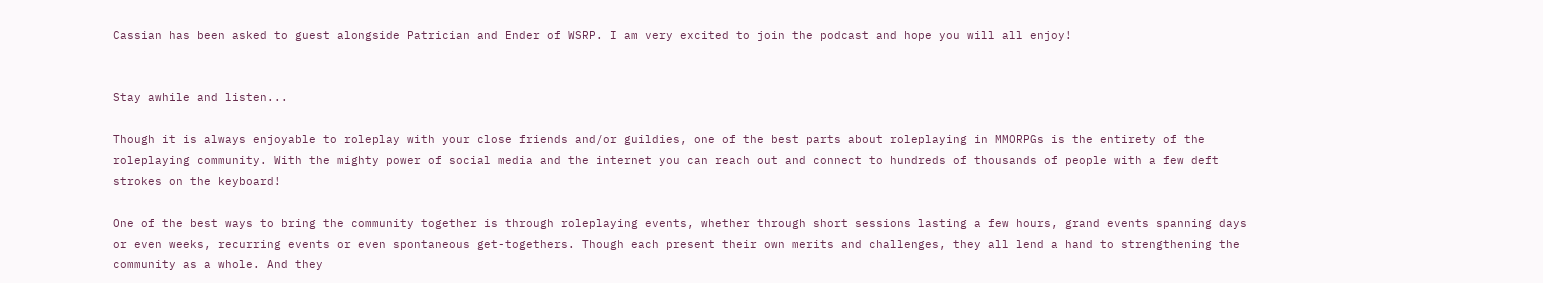Cassian has been asked to guest alongside Patrician and Ender of WSRP. I am very excited to join the podcast and hope you will all enjoy!


Stay awhile and listen...

Though it is always enjoyable to roleplay with your close friends and/or guildies, one of the best parts about roleplaying in MMORPGs is the entirety of the roleplaying community. With the mighty power of social media and the internet you can reach out and connect to hundreds of thousands of people with a few deft strokes on the keyboard!

One of the best ways to bring the community together is through roleplaying events, whether through short sessions lasting a few hours, grand events spanning days or even weeks, recurring events or even spontaneous get-togethers. Though each present their own merits and challenges, they all lend a hand to strengthening the community as a whole. And they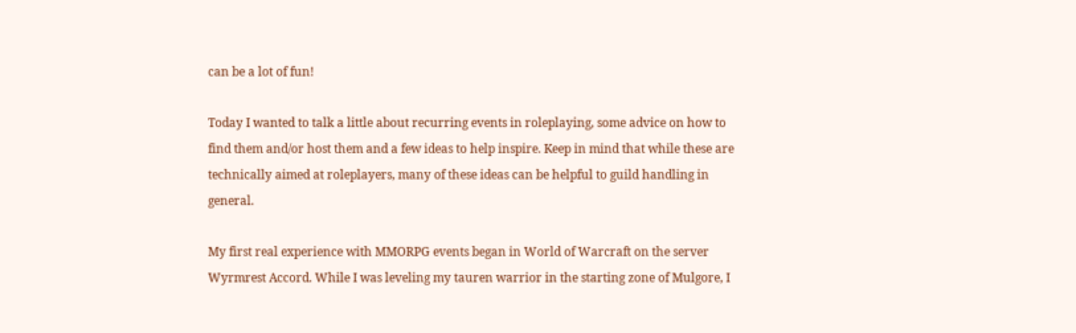can be a lot of fun!

Today I wanted to talk a little about recurring events in roleplaying, some advice on how to find them and/or host them and a few ideas to help inspire. Keep in mind that while these are technically aimed at roleplayers, many of these ideas can be helpful to guild handling in general.

My first real experience with MMORPG events began in World of Warcraft on the server Wyrmrest Accord. While I was leveling my tauren warrior in the starting zone of Mulgore, I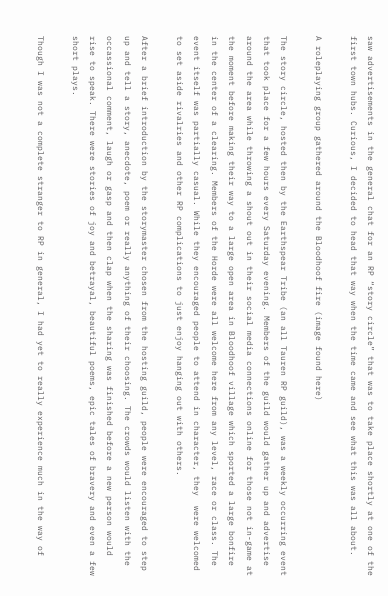saw advertisements in the general chat for an RP “story circle” that was to take place shortly at one of the first town hubs. Curious, I decided to head that way when the time came and see what this was all about.

A roleplaying group gathered around the Bloodhoof fire (image found here)

The story circle, hosted then by the Earthspear Tribe (an all Tauren RP guild), was a weekly occurring event that took place for a few hours every Saturday evening. Members of the guild would gather up and advertise around the area while throwing a shout out in their social media connections online for those not in-game at the moment before making their way to a large open area in Bloodhoof village which sported a large bonfire in the center of a clearing. Members of the Horde were all welcome here from any level, race or class. The event itself was partially casual. While they encouraged people to attend in character, they  were welcomed to set aside rivalries and other RP complications to just enjoy hanging out with others.

After a brief introduction by the storymaster chosen from the hosting guild, people were encouraged to step up and tell a story, anecdote, poem or really anything of their choosing. The crowds would listen with the occassional comment, laugh or gasp and then clap when the sharing was finished before a new person would rise to speak. There were stories of joy and betrayal, beautiful poems, epic tales of bravery and even a few short plays.

Though I was not a complete stranger to RP in general, I had yet to really experience much in the way of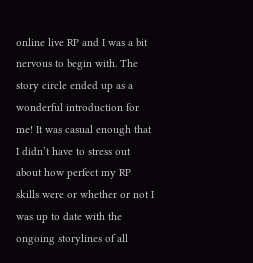online live RP and I was a bit nervous to begin with. The story circle ended up as a wonderful introduction for me! It was casual enough that I didn’t have to stress out about how perfect my RP skills were or whether or not I was up to date with the ongoing storylines of all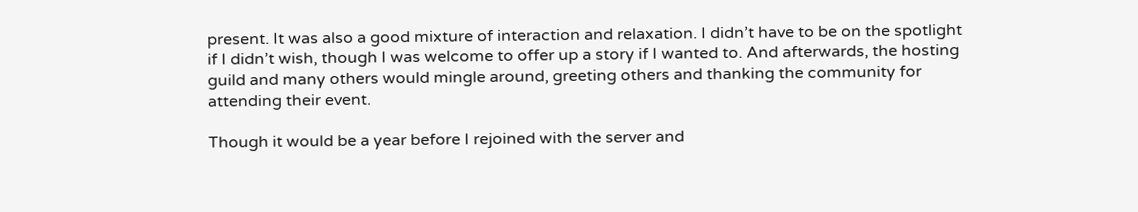present. It was also a good mixture of interaction and relaxation. I didn’t have to be on the spotlight if I didn’t wish, though I was welcome to offer up a story if I wanted to. And afterwards, the hosting guild and many others would mingle around, greeting others and thanking the community for attending their event.

Though it would be a year before I rejoined with the server and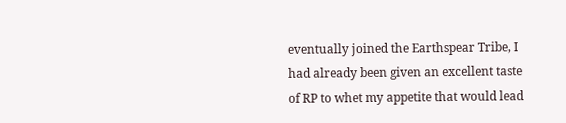eventually joined the Earthspear Tribe, I had already been given an excellent taste of RP to whet my appetite that would lead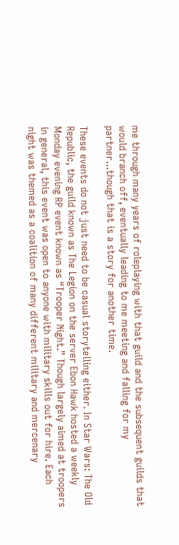me through many years of roleplaying with that guild and the subsequent guilds that would branch off, eventually leading to me meeting and falling for my partner...though that is a story for another time.

These events do not just need to be casual storytelling either. In Star Wars: The Old Republic, the guild known as The Legion on the server Ebon Hawk hosted a weekly Monday evening RP event known as “Trooper Night.” Though largely aimed at troopers in general, this event was open to anyone with military skills out for hire. Each night was themed as a coalition of many different military and mercenary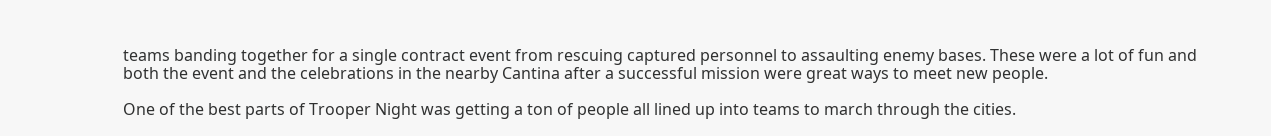teams banding together for a single contract event from rescuing captured personnel to assaulting enemy bases. These were a lot of fun and both the event and the celebrations in the nearby Cantina after a successful mission were great ways to meet new people.

One of the best parts of Trooper Night was getting a ton of people all lined up into teams to march through the cities.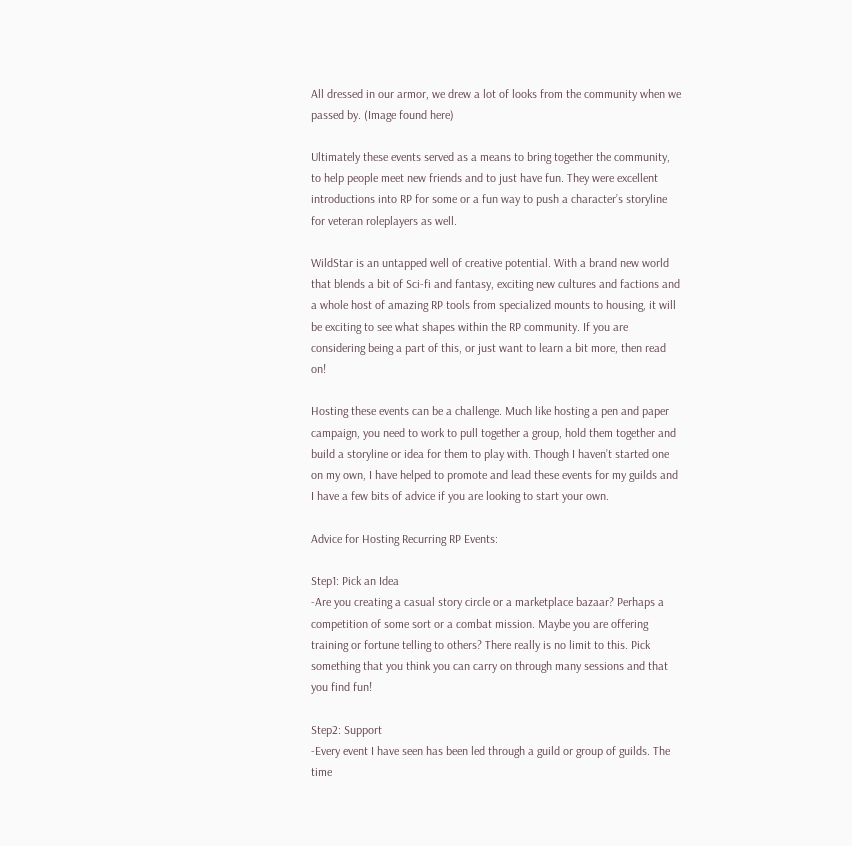All dressed in our armor, we drew a lot of looks from the community when we passed by. (Image found here)

Ultimately these events served as a means to bring together the community, to help people meet new friends and to just have fun. They were excellent introductions into RP for some or a fun way to push a character’s storyline for veteran roleplayers as well.

WildStar is an untapped well of creative potential. With a brand new world that blends a bit of Sci-fi and fantasy, exciting new cultures and factions and a whole host of amazing RP tools from specialized mounts to housing, it will be exciting to see what shapes within the RP community. If you are considering being a part of this, or just want to learn a bit more, then read on!

Hosting these events can be a challenge. Much like hosting a pen and paper campaign, you need to work to pull together a group, hold them together and build a storyline or idea for them to play with. Though I haven’t started one on my own, I have helped to promote and lead these events for my guilds and I have a few bits of advice if you are looking to start your own.

Advice for Hosting Recurring RP Events:

Step1: Pick an Idea
-Are you creating a casual story circle or a marketplace bazaar? Perhaps a competition of some sort or a combat mission. Maybe you are offering training or fortune telling to others? There really is no limit to this. Pick something that you think you can carry on through many sessions and that you find fun!

Step2: Support
-Every event I have seen has been led through a guild or group of guilds. The time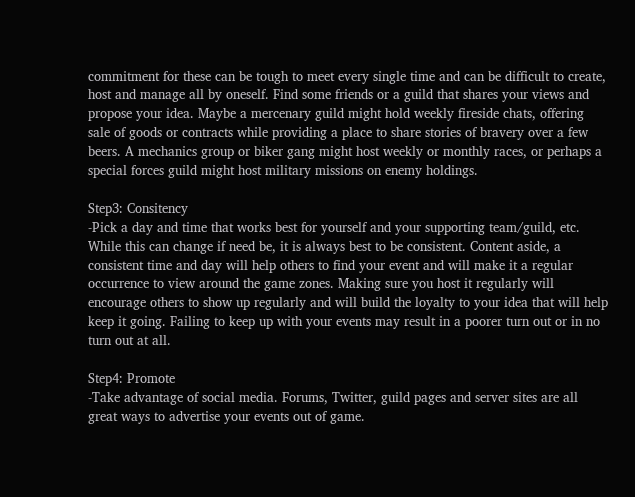commitment for these can be tough to meet every single time and can be difficult to create, host and manage all by oneself. Find some friends or a guild that shares your views and propose your idea. Maybe a mercenary guild might hold weekly fireside chats, offering sale of goods or contracts while providing a place to share stories of bravery over a few beers. A mechanics group or biker gang might host weekly or monthly races, or perhaps a special forces guild might host military missions on enemy holdings.

Step3: Consitency
-Pick a day and time that works best for yourself and your supporting team/guild, etc. While this can change if need be, it is always best to be consistent. Content aside, a consistent time and day will help others to find your event and will make it a regular occurrence to view around the game zones. Making sure you host it regularly will encourage others to show up regularly and will build the loyalty to your idea that will help keep it going. Failing to keep up with your events may result in a poorer turn out or in no turn out at all.

Step4: Promote
-Take advantage of social media. Forums, Twitter, guild pages and server sites are all great ways to advertise your events out of game.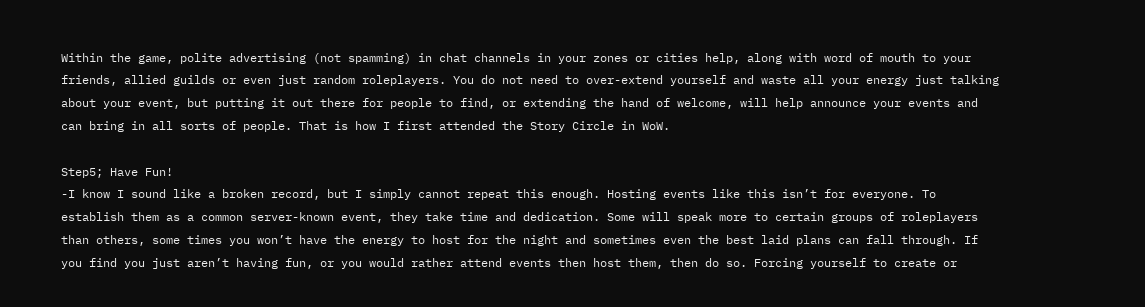Within the game, polite advertising (not spamming) in chat channels in your zones or cities help, along with word of mouth to your friends, allied guilds or even just random roleplayers. You do not need to over-extend yourself and waste all your energy just talking about your event, but putting it out there for people to find, or extending the hand of welcome, will help announce your events and can bring in all sorts of people. That is how I first attended the Story Circle in WoW.

Step5; Have Fun!
-I know I sound like a broken record, but I simply cannot repeat this enough. Hosting events like this isn’t for everyone. To establish them as a common server-known event, they take time and dedication. Some will speak more to certain groups of roleplayers than others, some times you won’t have the energy to host for the night and sometimes even the best laid plans can fall through. If you find you just aren’t having fun, or you would rather attend events then host them, then do so. Forcing yourself to create or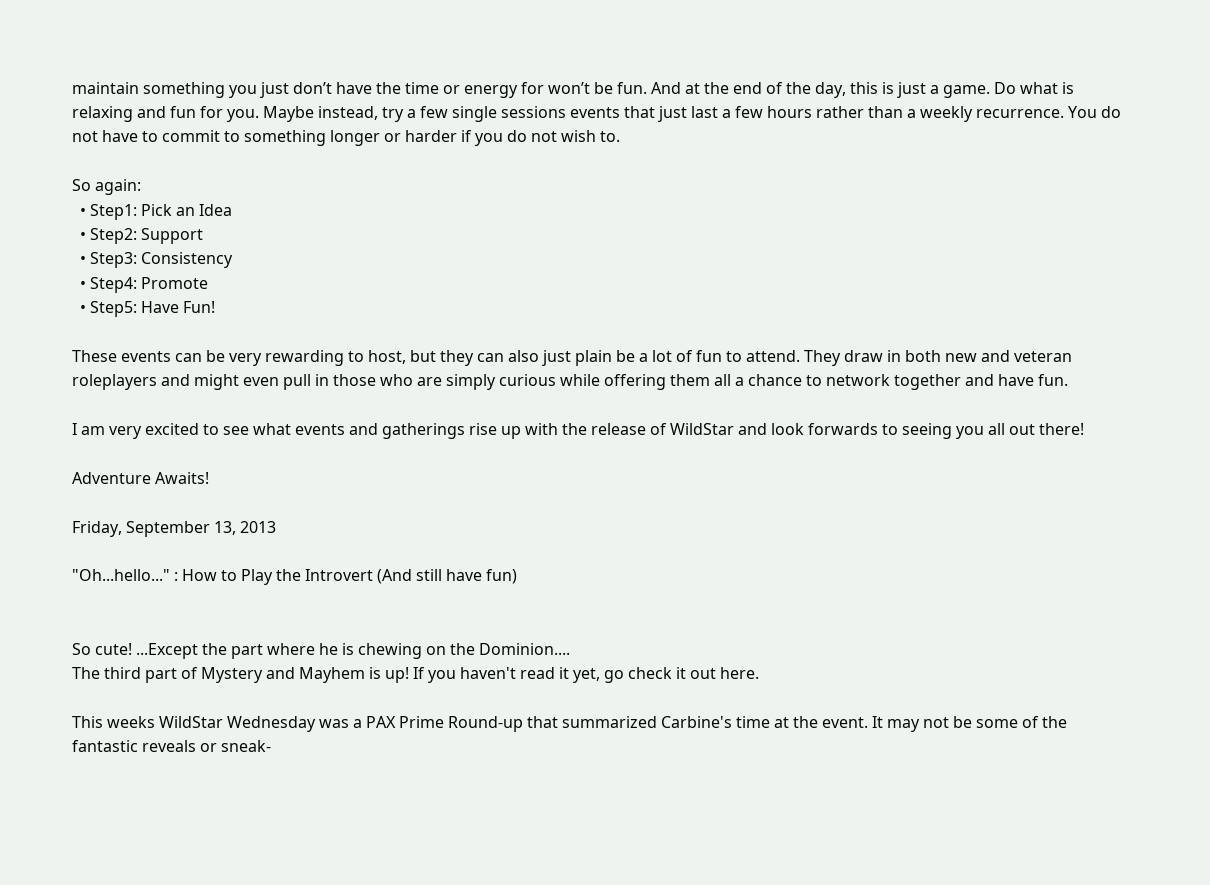maintain something you just don’t have the time or energy for won’t be fun. And at the end of the day, this is just a game. Do what is relaxing and fun for you. Maybe instead, try a few single sessions events that just last a few hours rather than a weekly recurrence. You do not have to commit to something longer or harder if you do not wish to.

So again:
  • Step1: Pick an Idea
  • Step2: Support
  • Step3: Consistency
  • Step4: Promote
  • Step5: Have Fun!

These events can be very rewarding to host, but they can also just plain be a lot of fun to attend. They draw in both new and veteran roleplayers and might even pull in those who are simply curious while offering them all a chance to network together and have fun.

I am very excited to see what events and gatherings rise up with the release of WildStar and look forwards to seeing you all out there!

Adventure Awaits!

Friday, September 13, 2013

"Oh...hello..." : How to Play the Introvert (And still have fun)


So cute! ...Except the part where he is chewing on the Dominion....
The third part of Mystery and Mayhem is up! If you haven't read it yet, go check it out here.

This weeks WildStar Wednesday was a PAX Prime Round-up that summarized Carbine's time at the event. It may not be some of the fantastic reveals or sneak-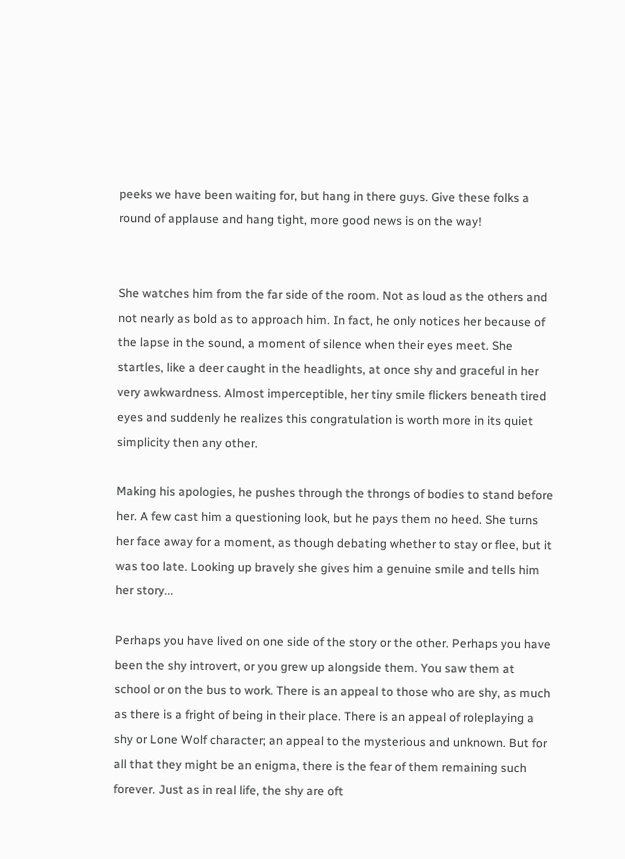peeks we have been waiting for, but hang in there guys. Give these folks a round of applause and hang tight, more good news is on the way!


She watches him from the far side of the room. Not as loud as the others and not nearly as bold as to approach him. In fact, he only notices her because of the lapse in the sound, a moment of silence when their eyes meet. She startles, like a deer caught in the headlights, at once shy and graceful in her very awkwardness. Almost imperceptible, her tiny smile flickers beneath tired eyes and suddenly he realizes this congratulation is worth more in its quiet simplicity then any other.

Making his apologies, he pushes through the throngs of bodies to stand before her. A few cast him a questioning look, but he pays them no heed. She turns her face away for a moment, as though debating whether to stay or flee, but it was too late. Looking up bravely she gives him a genuine smile and tells him her story...

Perhaps you have lived on one side of the story or the other. Perhaps you have been the shy introvert, or you grew up alongside them. You saw them at school or on the bus to work. There is an appeal to those who are shy, as much as there is a fright of being in their place. There is an appeal of roleplaying a shy or Lone Wolf character; an appeal to the mysterious and unknown. But for all that they might be an enigma, there is the fear of them remaining such forever. Just as in real life, the shy are oft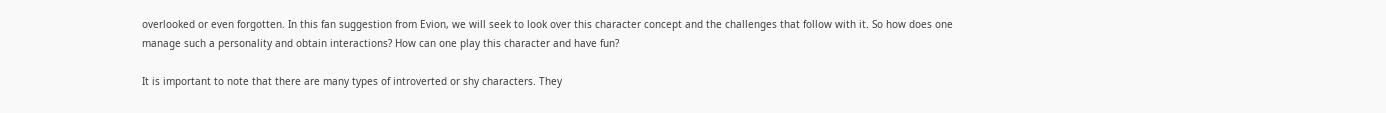overlooked or even forgotten. In this fan suggestion from Evion, we will seek to look over this character concept and the challenges that follow with it. So how does one manage such a personality and obtain interactions? How can one play this character and have fun?

It is important to note that there are many types of introverted or shy characters. They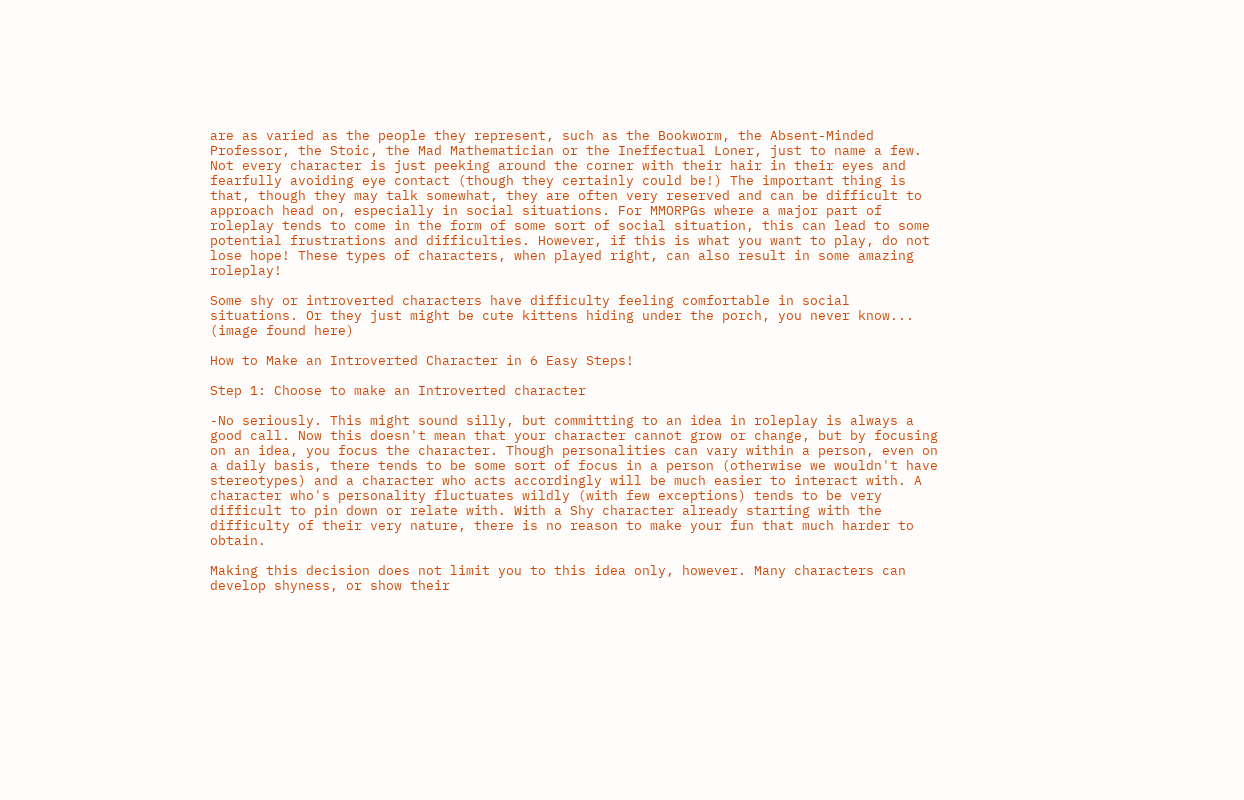are as varied as the people they represent, such as the Bookworm, the Absent-Minded Professor, the Stoic, the Mad Mathematician or the Ineffectual Loner, just to name a few. Not every character is just peeking around the corner with their hair in their eyes and fearfully avoiding eye contact (though they certainly could be!) The important thing is that, though they may talk somewhat, they are often very reserved and can be difficult to approach head on, especially in social situations. For MMORPGs where a major part of roleplay tends to come in the form of some sort of social situation, this can lead to some potential frustrations and difficulties. However, if this is what you want to play, do not lose hope! These types of characters, when played right, can also result in some amazing roleplay!

Some shy or introverted characters have difficulty feeling comfortable in social situations. Or they just might be cute kittens hiding under the porch, you never know... (image found here)

How to Make an Introverted Character in 6 Easy Steps!

Step 1: Choose to make an Introverted character

-No seriously. This might sound silly, but committing to an idea in roleplay is always a good call. Now this doesn't mean that your character cannot grow or change, but by focusing on an idea, you focus the character. Though personalities can vary within a person, even on a daily basis, there tends to be some sort of focus in a person (otherwise we wouldn't have stereotypes) and a character who acts accordingly will be much easier to interact with. A character who's personality fluctuates wildly (with few exceptions) tends to be very difficult to pin down or relate with. With a Shy character already starting with the difficulty of their very nature, there is no reason to make your fun that much harder to obtain.

Making this decision does not limit you to this idea only, however. Many characters can develop shyness, or show their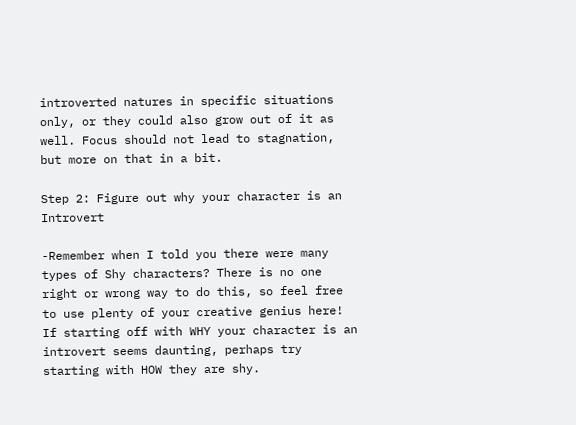introverted natures in specific situations only, or they could also grow out of it as well. Focus should not lead to stagnation, but more on that in a bit.

Step 2: Figure out why your character is an Introvert

-Remember when I told you there were many types of Shy characters? There is no one right or wrong way to do this, so feel free to use plenty of your creative genius here! If starting off with WHY your character is an introvert seems daunting, perhaps try starting with HOW they are shy.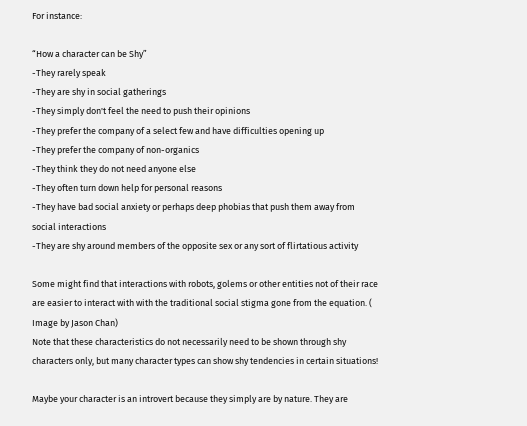For instance:

“How a character can be Shy”
-They rarely speak
-They are shy in social gatherings
-They simply don't feel the need to push their opinions
-They prefer the company of a select few and have difficulties opening up
-They prefer the company of non-organics
-They think they do not need anyone else
-They often turn down help for personal reasons
-They have bad social anxiety or perhaps deep phobias that push them away from social interactions
-They are shy around members of the opposite sex or any sort of flirtatious activity

Some might find that interactions with robots, golems or other entities not of their race are easier to interact with with the traditional social stigma gone from the equation. ( Image by Jason Chan)
Note that these characteristics do not necessarily need to be shown through shy characters only, but many character types can show shy tendencies in certain situations!

Maybe your character is an introvert because they simply are by nature. They are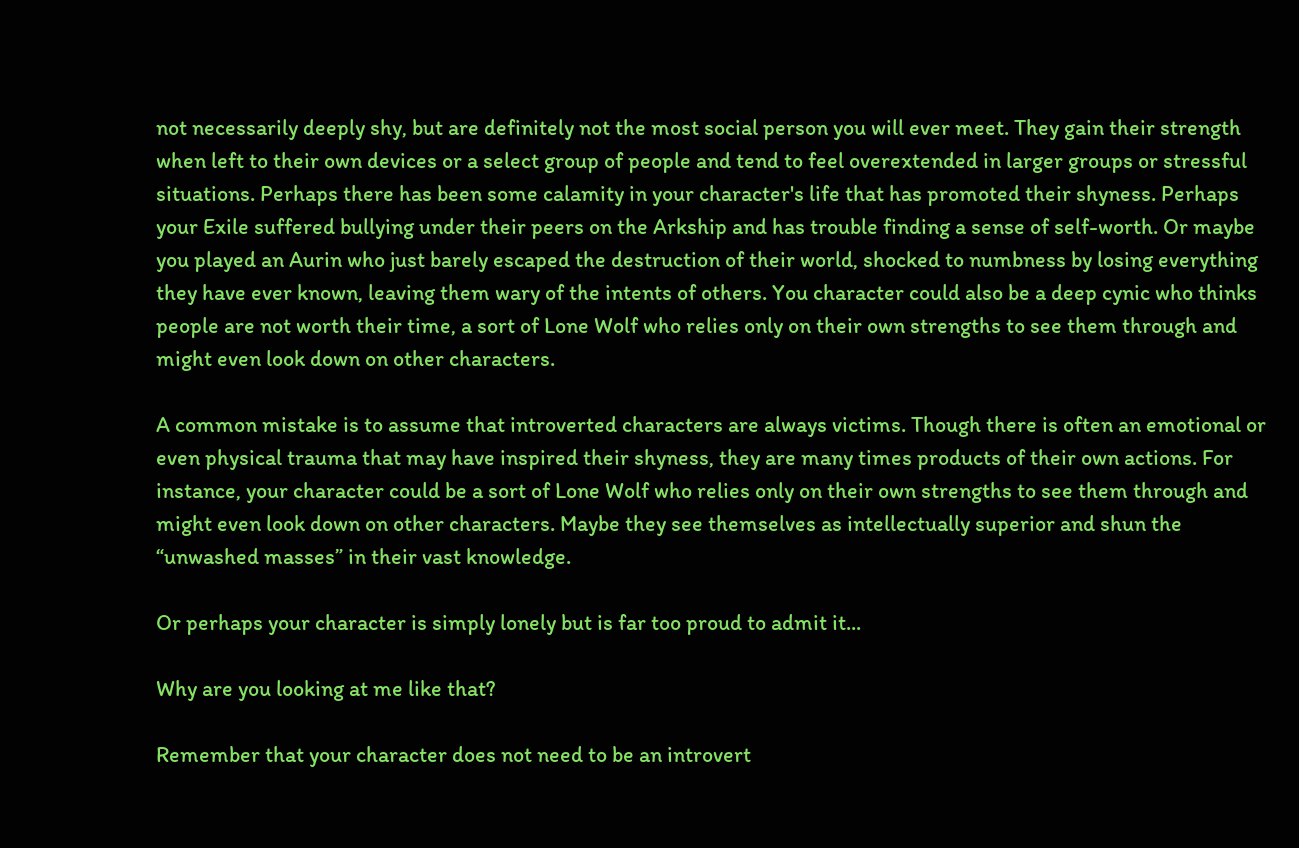not necessarily deeply shy, but are definitely not the most social person you will ever meet. They gain their strength when left to their own devices or a select group of people and tend to feel overextended in larger groups or stressful situations. Perhaps there has been some calamity in your character's life that has promoted their shyness. Perhaps your Exile suffered bullying under their peers on the Arkship and has trouble finding a sense of self-worth. Or maybe you played an Aurin who just barely escaped the destruction of their world, shocked to numbness by losing everything they have ever known, leaving them wary of the intents of others. You character could also be a deep cynic who thinks people are not worth their time, a sort of Lone Wolf who relies only on their own strengths to see them through and might even look down on other characters.

A common mistake is to assume that introverted characters are always victims. Though there is often an emotional or even physical trauma that may have inspired their shyness, they are many times products of their own actions. For instance, your character could be a sort of Lone Wolf who relies only on their own strengths to see them through and might even look down on other characters. Maybe they see themselves as intellectually superior and shun the “unwashed masses” in their vast knowledge.

Or perhaps your character is simply lonely but is far too proud to admit it...

Why are you looking at me like that?

Remember that your character does not need to be an introvert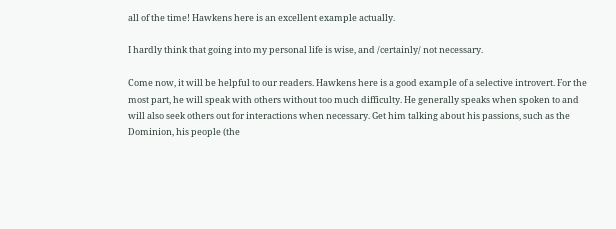all of the time! Hawkens here is an excellent example actually.

I hardly think that going into my personal life is wise, and /certainly/ not necessary.

Come now, it will be helpful to our readers. Hawkens here is a good example of a selective introvert. For the most part, he will speak with others without too much difficulty. He generally speaks when spoken to and will also seek others out for interactions when necessary. Get him talking about his passions, such as the Dominion, his people (the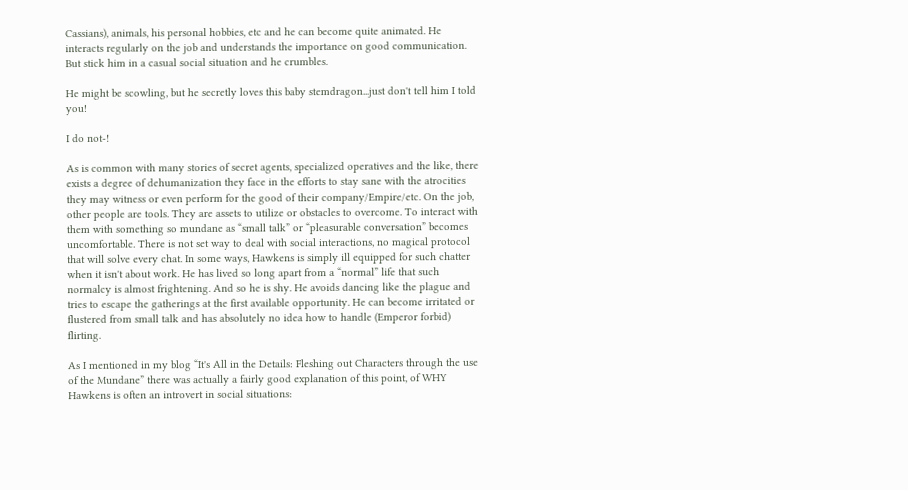Cassians), animals, his personal hobbies, etc and he can become quite animated. He interacts regularly on the job and understands the importance on good communication. But stick him in a casual social situation and he crumbles.

He might be scowling, but he secretly loves this baby stemdragon...just don't tell him I told you!

I do not-!

As is common with many stories of secret agents, specialized operatives and the like, there exists a degree of dehumanization they face in the efforts to stay sane with the atrocities they may witness or even perform for the good of their company/Empire/etc. On the job, other people are tools. They are assets to utilize or obstacles to overcome. To interact with them with something so mundane as “small talk” or “pleasurable conversation” becomes uncomfortable. There is not set way to deal with social interactions, no magical protocol that will solve every chat. In some ways, Hawkens is simply ill equipped for such chatter when it isn't about work. He has lived so long apart from a “normal” life that such normalcy is almost frightening. And so he is shy. He avoids dancing like the plague and tries to escape the gatherings at the first available opportunity. He can become irritated or flustered from small talk and has absolutely no idea how to handle (Emperor forbid) flirting.

As I mentioned in my blog “It's All in the Details: Fleshing out Characters through the use of the Mundane” there was actually a fairly good explanation of this point, of WHY Hawkens is often an introvert in social situations: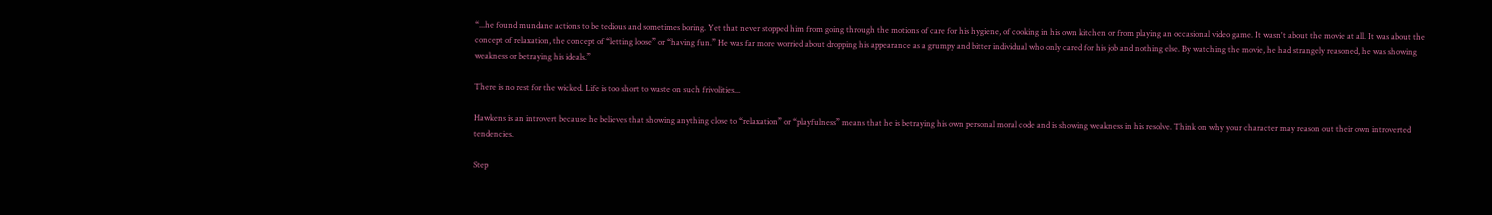“...he found mundane actions to be tedious and sometimes boring. Yet that never stopped him from going through the motions of care for his hygiene, of cooking in his own kitchen or from playing an occasional video game. It wasn't about the movie at all. It was about the concept of relaxation, the concept of “letting loose” or “having fun.” He was far more worried about dropping his appearance as a grumpy and bitter individual who only cared for his job and nothing else. By watching the movie, he had strangely reasoned, he was showing weakness or betraying his ideals.”

There is no rest for the wicked. Life is too short to waste on such frivolities...

Hawkens is an introvert because he believes that showing anything close to “relaxation” or “playfulness” means that he is betraying his own personal moral code and is showing weakness in his resolve. Think on why your character may reason out their own introverted tendencies.

Step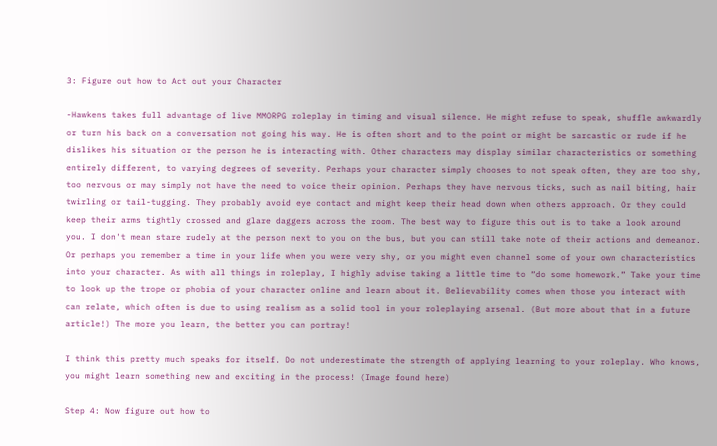3: Figure out how to Act out your Character

-Hawkens takes full advantage of live MMORPG roleplay in timing and visual silence. He might refuse to speak, shuffle awkwardly or turn his back on a conversation not going his way. He is often short and to the point or might be sarcastic or rude if he dislikes his situation or the person he is interacting with. Other characters may display similar characteristics or something entirely different, to varying degrees of severity. Perhaps your character simply chooses to not speak often, they are too shy, too nervous or may simply not have the need to voice their opinion. Perhaps they have nervous ticks, such as nail biting, hair twirling or tail-tugging. They probably avoid eye contact and might keep their head down when others approach. Or they could keep their arms tightly crossed and glare daggers across the room. The best way to figure this out is to take a look around you. I don't mean stare rudely at the person next to you on the bus, but you can still take note of their actions and demeanor. Or perhaps you remember a time in your life when you were very shy, or you might even channel some of your own characteristics into your character. As with all things in roleplay, I highly advise taking a little time to “do some homework.” Take your time to look up the trope or phobia of your character online and learn about it. Believability comes when those you interact with can relate, which often is due to using realism as a solid tool in your roleplaying arsenal. (But more about that in a future article!) The more you learn, the better you can portray!

I think this pretty much speaks for itself. Do not underestimate the strength of applying learning to your roleplay. Who knows, you might learn something new and exciting in the process! (Image found here)

Step 4: Now figure out how to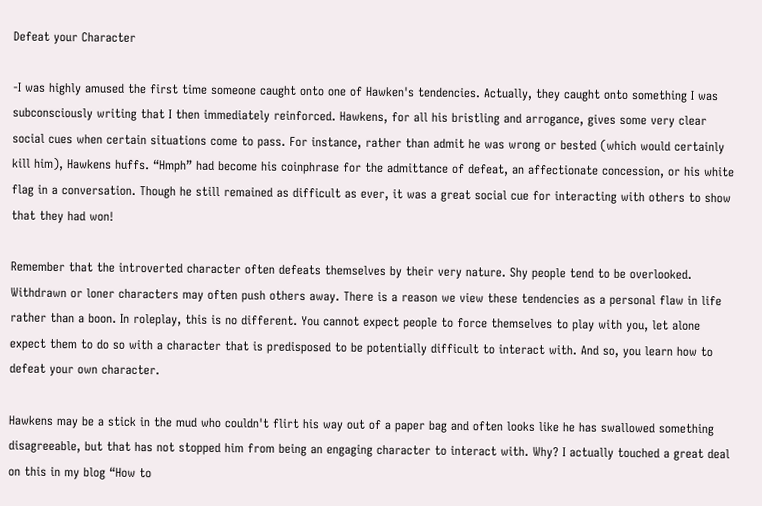Defeat your Character

-I was highly amused the first time someone caught onto one of Hawken's tendencies. Actually, they caught onto something I was subconsciously writing that I then immediately reinforced. Hawkens, for all his bristling and arrogance, gives some very clear social cues when certain situations come to pass. For instance, rather than admit he was wrong or bested (which would certainly kill him), Hawkens huffs. “Hmph” had become his coinphrase for the admittance of defeat, an affectionate concession, or his white flag in a conversation. Though he still remained as difficult as ever, it was a great social cue for interacting with others to show that they had won!

Remember that the introverted character often defeats themselves by their very nature. Shy people tend to be overlooked. Withdrawn or loner characters may often push others away. There is a reason we view these tendencies as a personal flaw in life rather than a boon. In roleplay, this is no different. You cannot expect people to force themselves to play with you, let alone expect them to do so with a character that is predisposed to be potentially difficult to interact with. And so, you learn how to defeat your own character.

Hawkens may be a stick in the mud who couldn't flirt his way out of a paper bag and often looks like he has swallowed something disagreeable, but that has not stopped him from being an engaging character to interact with. Why? I actually touched a great deal on this in my blog “How to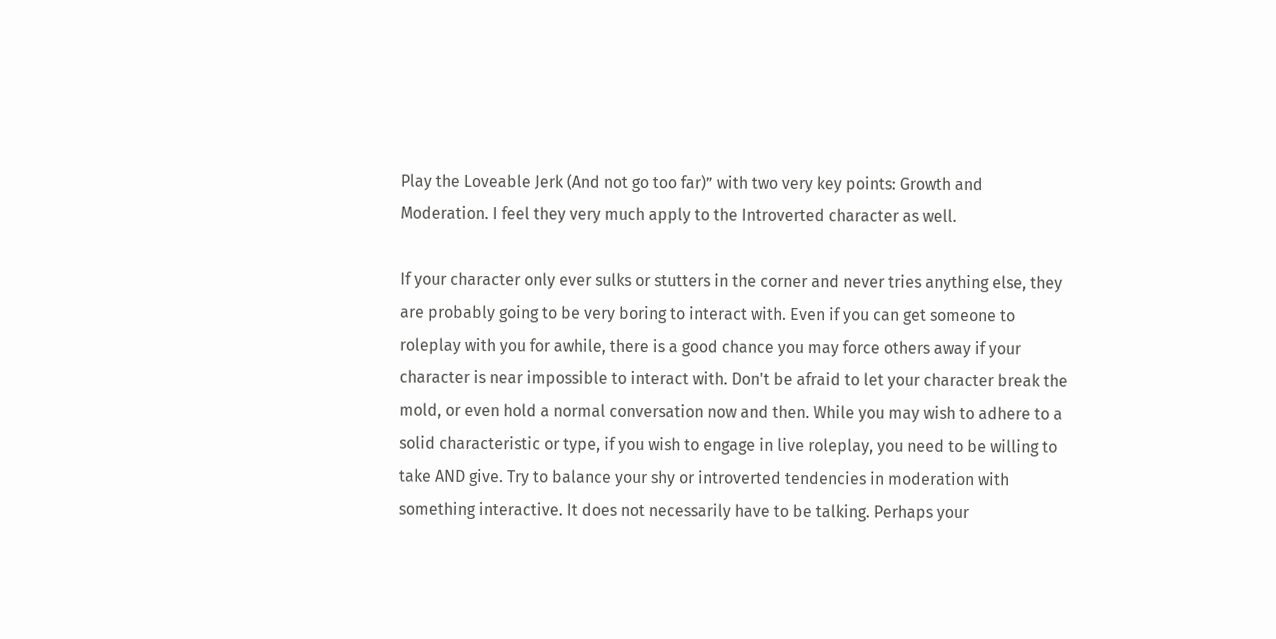Play the Loveable Jerk (And not go too far)” with two very key points: Growth and Moderation. I feel they very much apply to the Introverted character as well.

If your character only ever sulks or stutters in the corner and never tries anything else, they are probably going to be very boring to interact with. Even if you can get someone to roleplay with you for awhile, there is a good chance you may force others away if your character is near impossible to interact with. Don't be afraid to let your character break the mold, or even hold a normal conversation now and then. While you may wish to adhere to a solid characteristic or type, if you wish to engage in live roleplay, you need to be willing to take AND give. Try to balance your shy or introverted tendencies in moderation with something interactive. It does not necessarily have to be talking. Perhaps your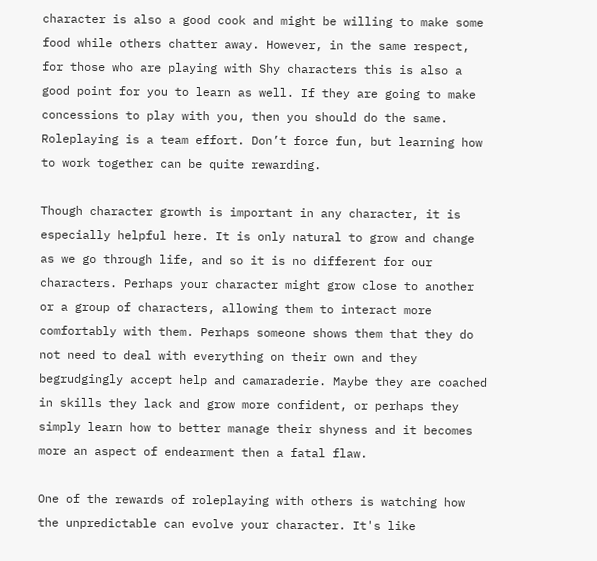character is also a good cook and might be willing to make some food while others chatter away. However, in the same respect, for those who are playing with Shy characters this is also a good point for you to learn as well. If they are going to make concessions to play with you, then you should do the same. Roleplaying is a team effort. Don’t force fun, but learning how to work together can be quite rewarding.

Though character growth is important in any character, it is especially helpful here. It is only natural to grow and change as we go through life, and so it is no different for our characters. Perhaps your character might grow close to another or a group of characters, allowing them to interact more comfortably with them. Perhaps someone shows them that they do not need to deal with everything on their own and they begrudgingly accept help and camaraderie. Maybe they are coached in skills they lack and grow more confident, or perhaps they simply learn how to better manage their shyness and it becomes more an aspect of endearment then a fatal flaw.

One of the rewards of roleplaying with others is watching how the unpredictable can evolve your character. It's like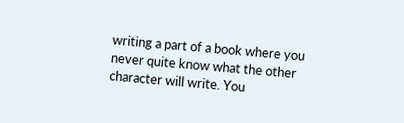writing a part of a book where you never quite know what the other character will write. You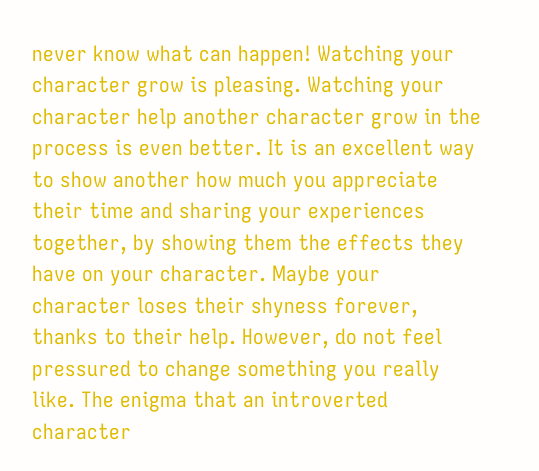never know what can happen! Watching your character grow is pleasing. Watching your character help another character grow in the process is even better. It is an excellent way to show another how much you appreciate their time and sharing your experiences together, by showing them the effects they have on your character. Maybe your character loses their shyness forever, thanks to their help. However, do not feel pressured to change something you really like. The enigma that an introverted character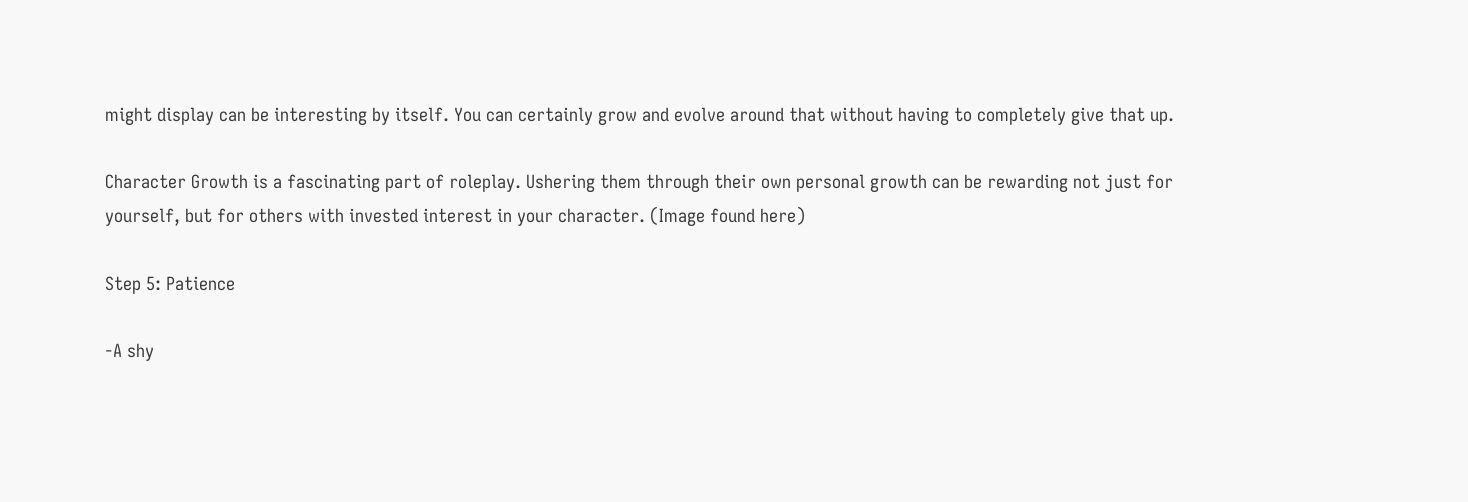might display can be interesting by itself. You can certainly grow and evolve around that without having to completely give that up.

Character Growth is a fascinating part of roleplay. Ushering them through their own personal growth can be rewarding not just for yourself, but for others with invested interest in your character. (Image found here)

Step 5: Patience

-A shy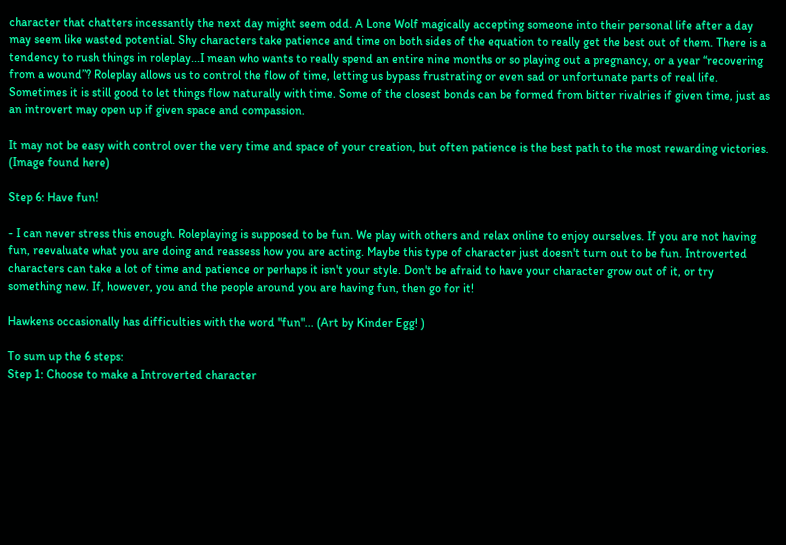character that chatters incessantly the next day might seem odd. A Lone Wolf magically accepting someone into their personal life after a day may seem like wasted potential. Shy characters take patience and time on both sides of the equation to really get the best out of them. There is a tendency to rush things in roleplay...I mean who wants to really spend an entire nine months or so playing out a pregnancy, or a year “recovering from a wound”? Roleplay allows us to control the flow of time, letting us bypass frustrating or even sad or unfortunate parts of real life. Sometimes it is still good to let things flow naturally with time. Some of the closest bonds can be formed from bitter rivalries if given time, just as an introvert may open up if given space and compassion.

It may not be easy with control over the very time and space of your creation, but often patience is the best path to the most rewarding victories. (Image found here)

Step 6: Have fun!

- I can never stress this enough. Roleplaying is supposed to be fun. We play with others and relax online to enjoy ourselves. If you are not having fun, reevaluate what you are doing and reassess how you are acting. Maybe this type of character just doesn't turn out to be fun. Introverted characters can take a lot of time and patience or perhaps it isn't your style. Don't be afraid to have your character grow out of it, or try something new. If, however, you and the people around you are having fun, then go for it!

Hawkens occasionally has difficulties with the word "fun"... (Art by Kinder Egg! )

To sum up the 6 steps:
Step 1: Choose to make a Introverted character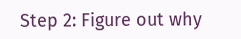Step 2: Figure out why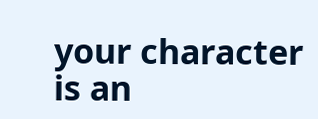your character is an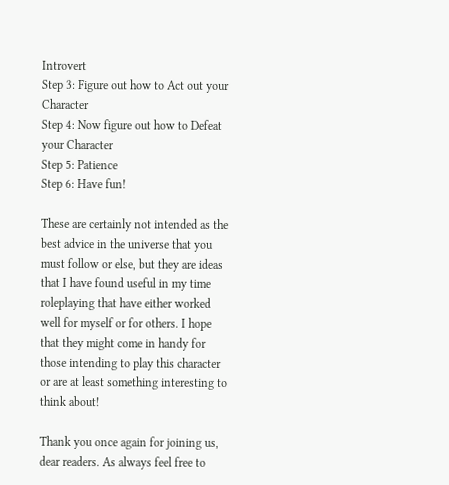Introvert
Step 3: Figure out how to Act out your Character
Step 4: Now figure out how to Defeat your Character
Step 5: Patience
Step 6: Have fun!

These are certainly not intended as the best advice in the universe that you must follow or else, but they are ideas that I have found useful in my time roleplaying that have either worked well for myself or for others. I hope that they might come in handy for those intending to play this character or are at least something interesting to think about!

Thank you once again for joining us, dear readers. As always feel free to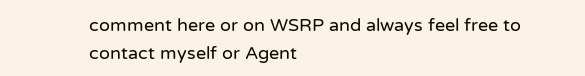comment here or on WSRP and always feel free to contact myself or Agent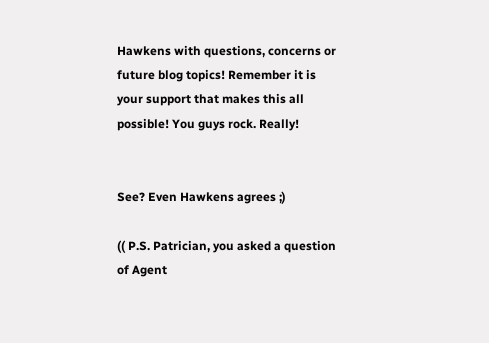Hawkens with questions, concerns or future blog topics! Remember it is your support that makes this all possible! You guys rock. Really!


See? Even Hawkens agrees ;)

(( P.S. Patrician, you asked a question of Agent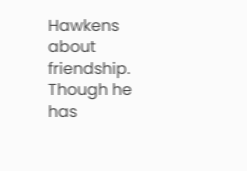Hawkens about friendship. Though he has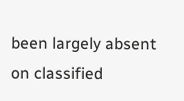been largely absent on classified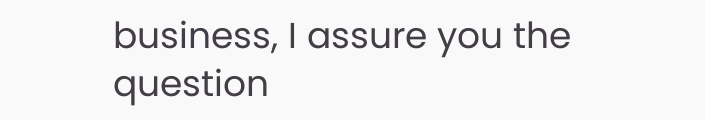business, I assure you the question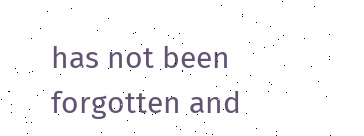has not been forgotten and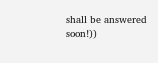shall be answered soon!))